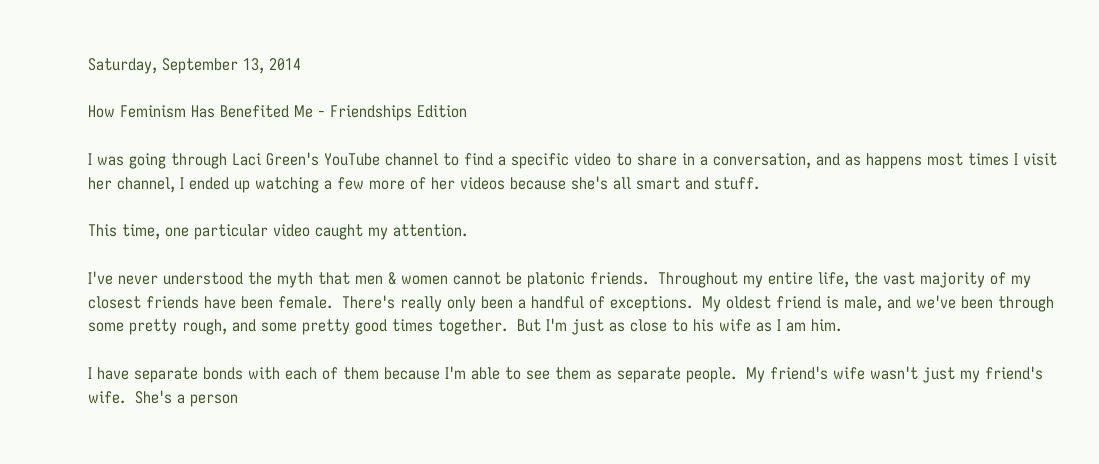Saturday, September 13, 2014

How Feminism Has Benefited Me - Friendships Edition

I was going through Laci Green's YouTube channel to find a specific video to share in a conversation, and as happens most times I visit her channel, I ended up watching a few more of her videos because she's all smart and stuff.

This time, one particular video caught my attention.

I've never understood the myth that men & women cannot be platonic friends.  Throughout my entire life, the vast majority of my closest friends have been female.  There's really only been a handful of exceptions.  My oldest friend is male, and we've been through some pretty rough, and some pretty good times together.  But I'm just as close to his wife as I am him.

I have separate bonds with each of them because I'm able to see them as separate people.  My friend's wife wasn't just my friend's wife.  She's a person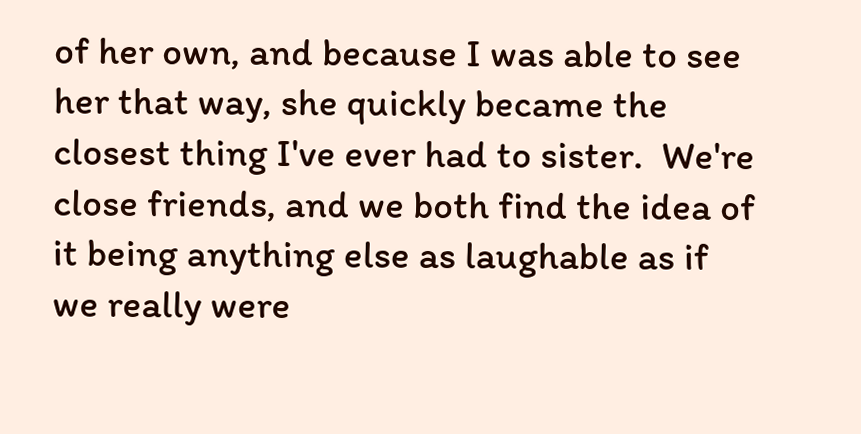of her own, and because I was able to see her that way, she quickly became the closest thing I've ever had to sister.  We're close friends, and we both find the idea of it being anything else as laughable as if we really were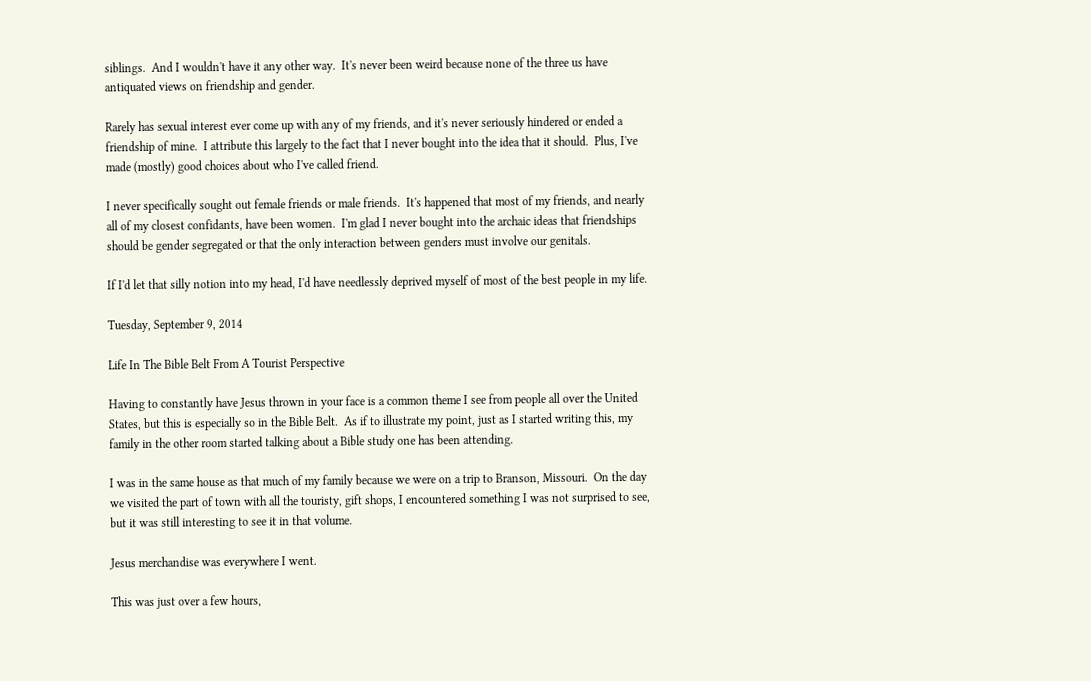siblings.  And I wouldn't have it any other way.  It's never been weird because none of the three us have antiquated views on friendship and gender.

Rarely has sexual interest ever come up with any of my friends, and it's never seriously hindered or ended a friendship of mine.  I attribute this largely to the fact that I never bought into the idea that it should.  Plus, I've made (mostly) good choices about who I've called friend.

I never specifically sought out female friends or male friends.  It's happened that most of my friends, and nearly all of my closest confidants, have been women.  I'm glad I never bought into the archaic ideas that friendships should be gender segregated or that the only interaction between genders must involve our genitals.

If I'd let that silly notion into my head, I'd have needlessly deprived myself of most of the best people in my life.

Tuesday, September 9, 2014

Life In The Bible Belt From A Tourist Perspective

Having to constantly have Jesus thrown in your face is a common theme I see from people all over the United States, but this is especially so in the Bible Belt.  As if to illustrate my point, just as I started writing this, my family in the other room started talking about a Bible study one has been attending.

I was in the same house as that much of my family because we were on a trip to Branson, Missouri.  On the day we visited the part of town with all the touristy, gift shops, I encountered something I was not surprised to see, but it was still interesting to see it in that volume.

Jesus merchandise was everywhere I went.

This was just over a few hours,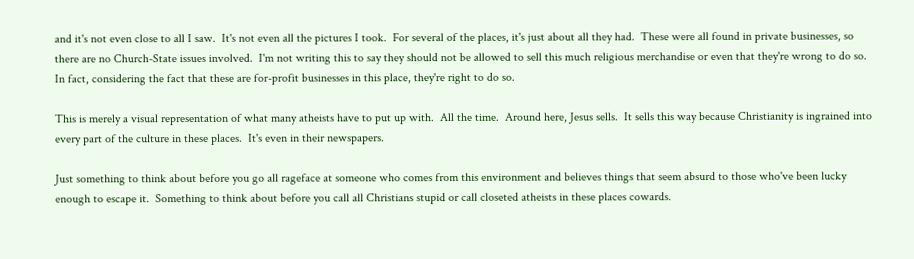and it's not even close to all I saw.  It's not even all the pictures I took.  For several of the places, it's just about all they had.  These were all found in private businesses, so there are no Church-State issues involved.  I'm not writing this to say they should not be allowed to sell this much religious merchandise or even that they're wrong to do so.  In fact, considering the fact that these are for-profit businesses in this place, they're right to do so.

This is merely a visual representation of what many atheists have to put up with.  All the time.  Around here, Jesus sells.  It sells this way because Christianity is ingrained into every part of the culture in these places.  It's even in their newspapers.

Just something to think about before you go all rageface at someone who comes from this environment and believes things that seem absurd to those who've been lucky enough to escape it.  Something to think about before you call all Christians stupid or call closeted atheists in these places cowards.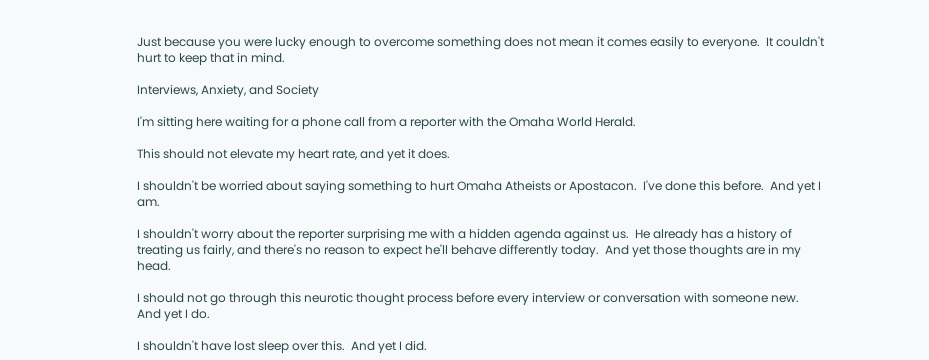Just because you were lucky enough to overcome something does not mean it comes easily to everyone.  It couldn't hurt to keep that in mind.

Interviews, Anxiety, and Society

I'm sitting here waiting for a phone call from a reporter with the Omaha World Herald.

This should not elevate my heart rate, and yet it does.

I shouldn't be worried about saying something to hurt Omaha Atheists or Apostacon.  I've done this before.  And yet I am.

I shouldn't worry about the reporter surprising me with a hidden agenda against us.  He already has a history of treating us fairly, and there's no reason to expect he'll behave differently today.  And yet those thoughts are in my head.

I should not go through this neurotic thought process before every interview or conversation with someone new.  And yet I do.

I shouldn't have lost sleep over this.  And yet I did.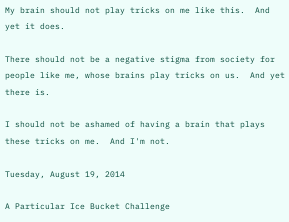My brain should not play tricks on me like this.  And yet it does.

There should not be a negative stigma from society for people like me, whose brains play tricks on us.  And yet there is.

I should not be ashamed of having a brain that plays these tricks on me.  And I'm not.

Tuesday, August 19, 2014

A Particular Ice Bucket Challenge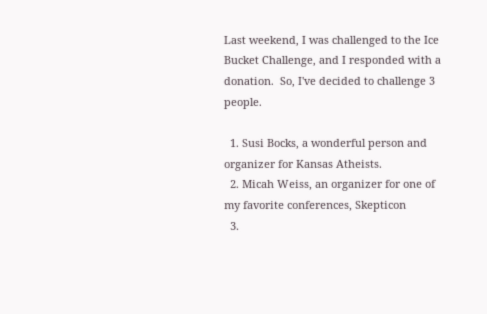Last weekend, I was challenged to the Ice Bucket Challenge, and I responded with a donation.  So, I've decided to challenge 3 people.

  1. Susi Bocks, a wonderful person and organizer for Kansas Atheists.
  2. Micah Weiss, an organizer for one of my favorite conferences, Skepticon
  3.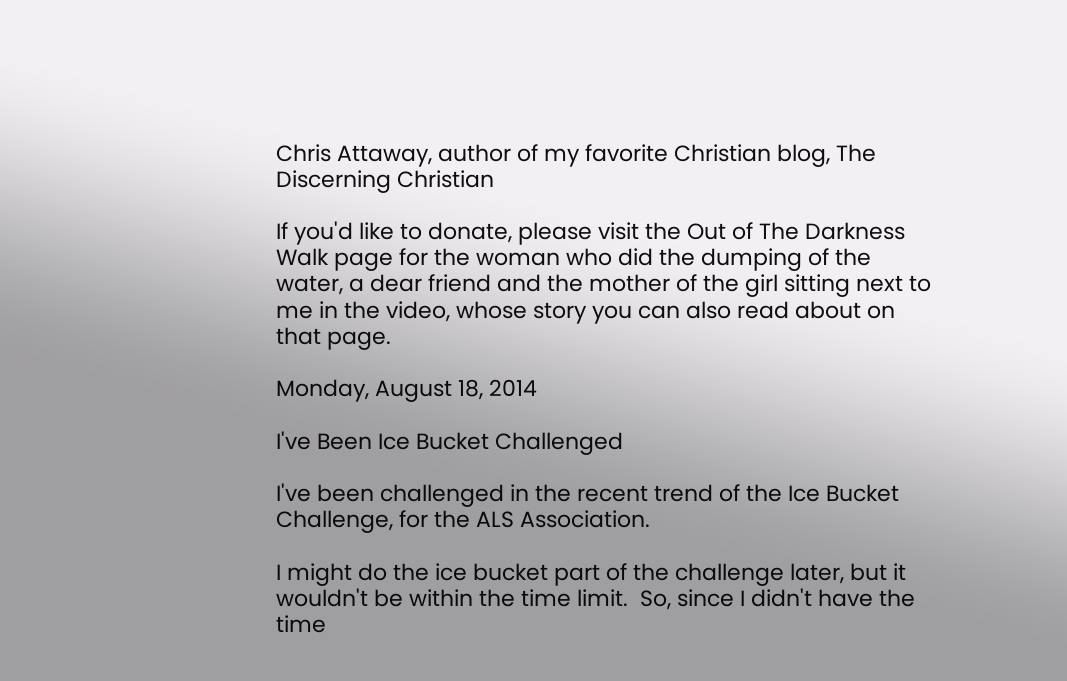Chris Attaway, author of my favorite Christian blog, The Discerning Christian

If you'd like to donate, please visit the Out of The Darkness Walk page for the woman who did the dumping of the water, a dear friend and the mother of the girl sitting next to me in the video, whose story you can also read about on that page.

Monday, August 18, 2014

I've Been Ice Bucket Challenged

I've been challenged in the recent trend of the Ice Bucket Challenge, for the ALS Association.

I might do the ice bucket part of the challenge later, but it wouldn't be within the time limit.  So, since I didn't have the time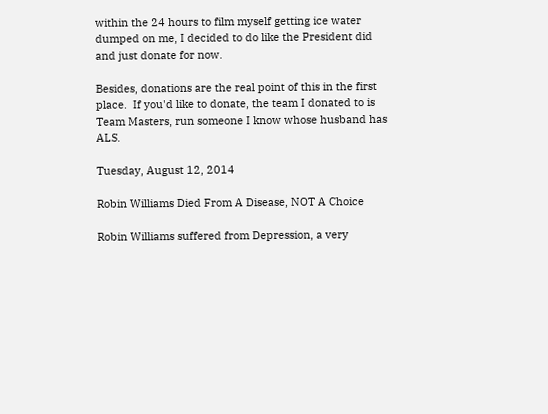within the 24 hours to film myself getting ice water dumped on me, I decided to do like the President did and just donate for now.

Besides, donations are the real point of this in the first place.  If you'd like to donate, the team I donated to is Team Masters, run someone I know whose husband has ALS.

Tuesday, August 12, 2014

Robin Williams Died From A Disease, NOT A Choice

Robin Williams suffered from Depression, a very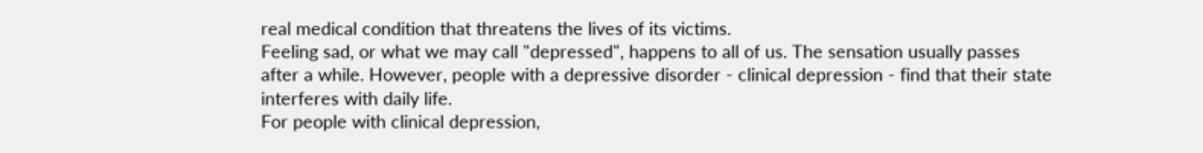real medical condition that threatens the lives of its victims.
Feeling sad, or what we may call "depressed", happens to all of us. The sensation usually passes after a while. However, people with a depressive disorder - clinical depression - find that their state interferes with daily life.
For people with clinical depression,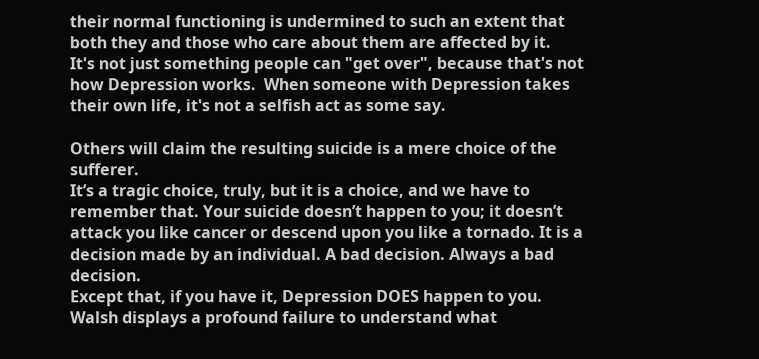their normal functioning is undermined to such an extent that both they and those who care about them are affected by it.
It's not just something people can "get over", because that's not how Depression works.  When someone with Depression takes their own life, it's not a selfish act as some say.

Others will claim the resulting suicide is a mere choice of the sufferer.
It’s a tragic choice, truly, but it is a choice, and we have to remember that. Your suicide doesn’t happen to you; it doesn’t attack you like cancer or descend upon you like a tornado. It is a decision made by an individual. A bad decision. Always a bad decision.
Except that, if you have it, Depression DOES happen to you.  Walsh displays a profound failure to understand what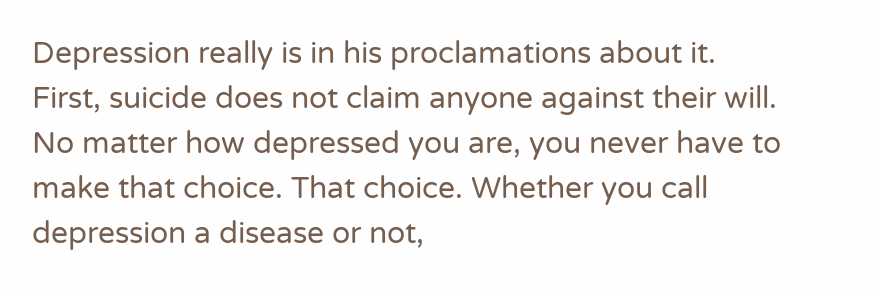Depression really is in his proclamations about it.
First, suicide does not claim anyone against their will. No matter how depressed you are, you never have to make that choice. That choice. Whether you call depression a disease or not,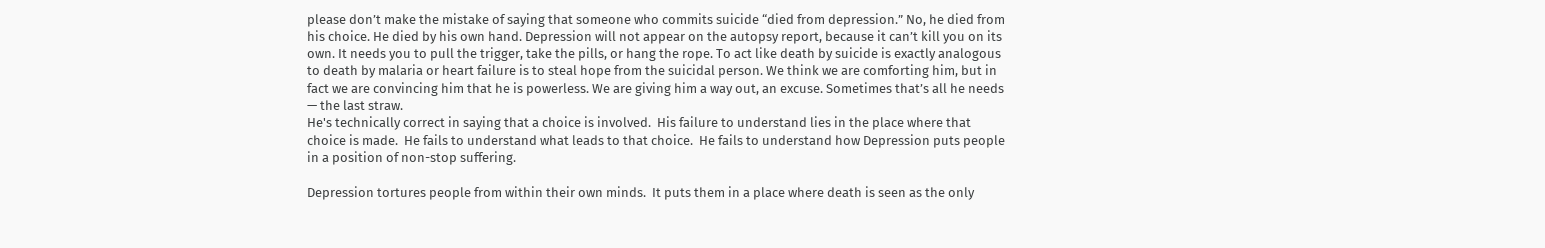please don’t make the mistake of saying that someone who commits suicide “died from depression.” No, he died from his choice. He died by his own hand. Depression will not appear on the autopsy report, because it can’t kill you on its own. It needs you to pull the trigger, take the pills, or hang the rope. To act like death by suicide is exactly analogous to death by malaria or heart failure is to steal hope from the suicidal person. We think we are comforting him, but in fact we are convincing him that he is powerless. We are giving him a way out, an excuse. Sometimes that’s all he needs — the last straw.
He's technically correct in saying that a choice is involved.  His failure to understand lies in the place where that choice is made.  He fails to understand what leads to that choice.  He fails to understand how Depression puts people in a position of non-stop suffering.

Depression tortures people from within their own minds.  It puts them in a place where death is seen as the only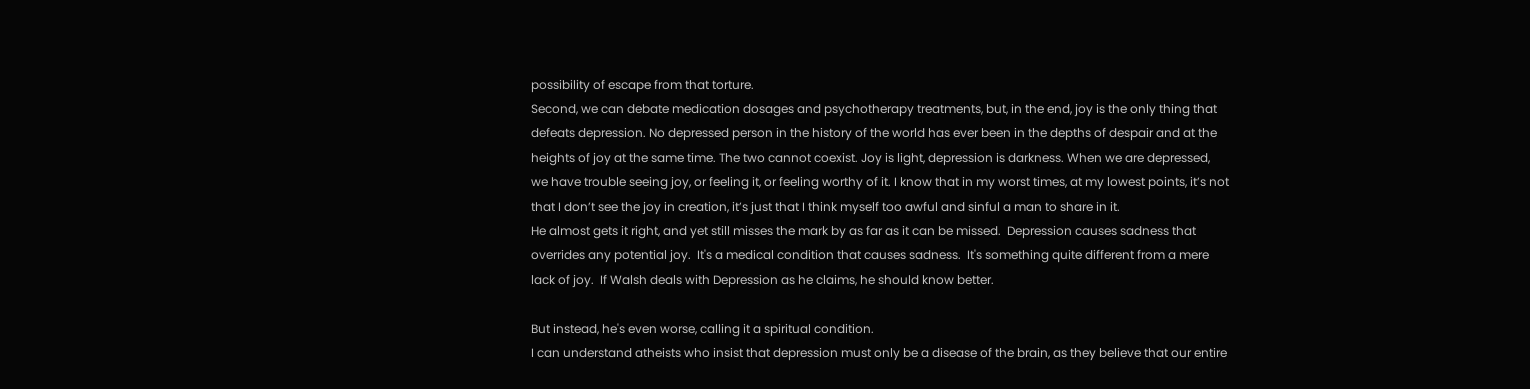possibility of escape from that torture.
Second, we can debate medication dosages and psychotherapy treatments, but, in the end, joy is the only thing that defeats depression. No depressed person in the history of the world has ever been in the depths of despair and at the heights of joy at the same time. The two cannot coexist. Joy is light, depression is darkness. When we are depressed, we have trouble seeing joy, or feeling it, or feeling worthy of it. I know that in my worst times, at my lowest points, it’s not that I don’t see the joy in creation, it’s just that I think myself too awful and sinful a man to share in it.
He almost gets it right, and yet still misses the mark by as far as it can be missed.  Depression causes sadness that overrides any potential joy.  It's a medical condition that causes sadness.  It's something quite different from a mere lack of joy.  If Walsh deals with Depression as he claims, he should know better.

But instead, he's even worse, calling it a spiritual condition.
I can understand atheists who insist that depression must only be a disease of the brain, as they believe that our entire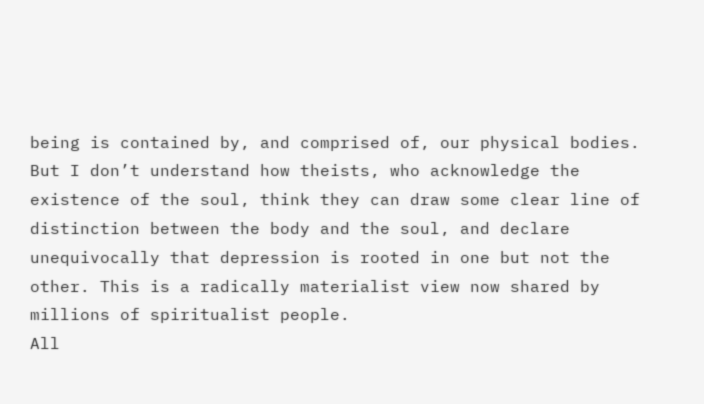being is contained by, and comprised of, our physical bodies. But I don’t understand how theists, who acknowledge the existence of the soul, think they can draw some clear line of distinction between the body and the soul, and declare unequivocally that depression is rooted in one but not the other. This is a radically materialist view now shared by millions of spiritualist people.
All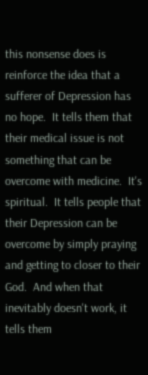this nonsense does is reinforce the idea that a sufferer of Depression has no hope.  It tells them that their medical issue is not something that can be overcome with medicine.  It's spiritual.  It tells people that their Depression can be overcome by simply praying and getting to closer to their God.  And when that inevitably doesn't work, it tells them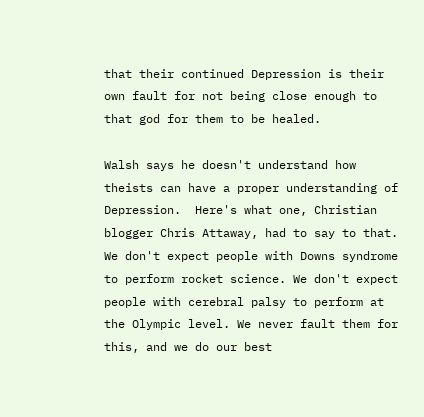that their continued Depression is their own fault for not being close enough to that god for them to be healed.

Walsh says he doesn't understand how theists can have a proper understanding of Depression.  Here's what one, Christian blogger Chris Attaway, had to say to that.
We don't expect people with Downs syndrome to perform rocket science. We don't expect people with cerebral palsy to perform at the Olympic level. We never fault them for this, and we do our best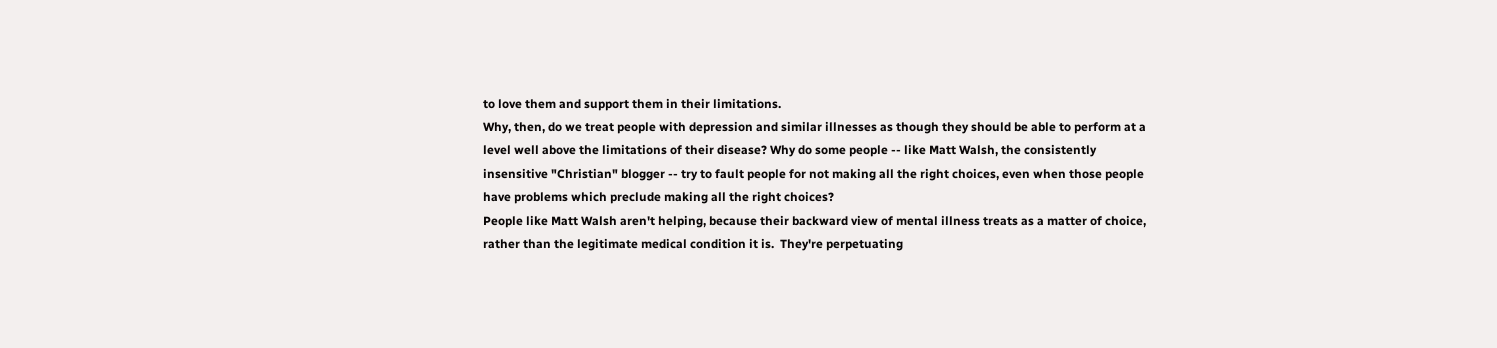to love them and support them in their limitations.
Why, then, do we treat people with depression and similar illnesses as though they should be able to perform at a level well above the limitations of their disease? Why do some people -- like Matt Walsh, the consistently insensitive "Christian" blogger -- try to fault people for not making all the right choices, even when those people have problems which preclude making all the right choices?
People like Matt Walsh aren't helping, because their backward view of mental illness treats as a matter of choice, rather than the legitimate medical condition it is.  They're perpetuating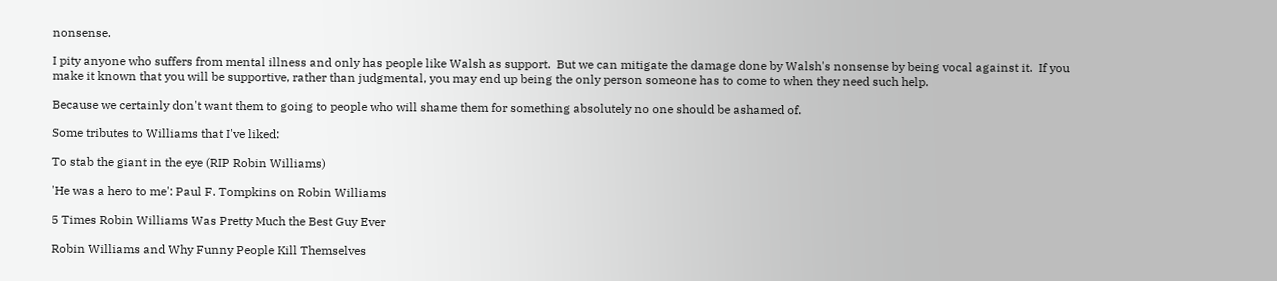nonsense.

I pity anyone who suffers from mental illness and only has people like Walsh as support.  But we can mitigate the damage done by Walsh's nonsense by being vocal against it.  If you make it known that you will be supportive, rather than judgmental, you may end up being the only person someone has to come to when they need such help.

Because we certainly don't want them to going to people who will shame them for something absolutely no one should be ashamed of.

Some tributes to Williams that I've liked:

To stab the giant in the eye (RIP Robin Williams)

'He was a hero to me': Paul F. Tompkins on Robin Williams

5 Times Robin Williams Was Pretty Much the Best Guy Ever

Robin Williams and Why Funny People Kill Themselves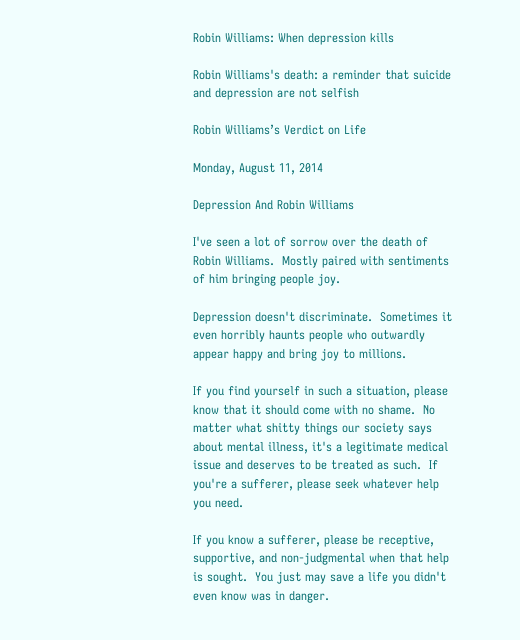Robin Williams: When depression kills

Robin Williams's death: a reminder that suicide and depression are not selfish

Robin Williams’s Verdict on Life

Monday, August 11, 2014

Depression And Robin Williams

I've seen a lot of sorrow over the death of Robin Williams.  Mostly paired with sentiments of him bringing people joy.

Depression doesn't discriminate.  Sometimes it even horribly haunts people who outwardly appear happy and bring joy to millions.

If you find yourself in such a situation, please know that it should come with no shame.  No matter what shitty things our society says about mental illness, it's a legitimate medical issue and deserves to be treated as such.  If you're a sufferer, please seek whatever help you need.

If you know a sufferer, please be receptive, supportive, and non-judgmental when that help is sought.  You just may save a life you didn't even know was in danger.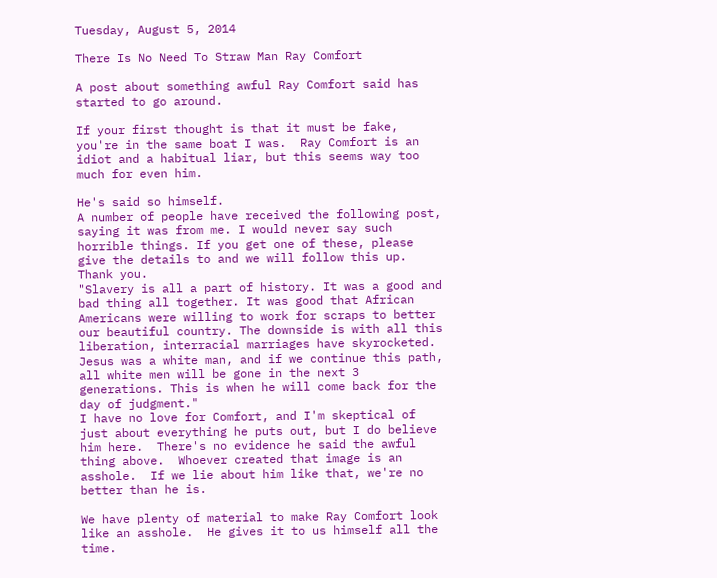Tuesday, August 5, 2014

There Is No Need To Straw Man Ray Comfort

A post about something awful Ray Comfort said has started to go around.

If your first thought is that it must be fake, you're in the same boat I was.  Ray Comfort is an idiot and a habitual liar, but this seems way too much for even him.

He's said so himself.
A number of people have received the following post, saying it was from me. I would never say such horrible things. If you get one of these, please give the details to and we will follow this up. Thank you.
"Slavery is all a part of history. It was a good and bad thing all together. It was good that African Americans were willing to work for scraps to better our beautiful country. The downside is with all this liberation, interracial marriages have skyrocketed. Jesus was a white man, and if we continue this path, all white men will be gone in the next 3 generations. This is when he will come back for the day of judgment."
I have no love for Comfort, and I'm skeptical of just about everything he puts out, but I do believe him here.  There's no evidence he said the awful thing above.  Whoever created that image is an asshole.  If we lie about him like that, we're no better than he is.

We have plenty of material to make Ray Comfort look like an asshole.  He gives it to us himself all the time.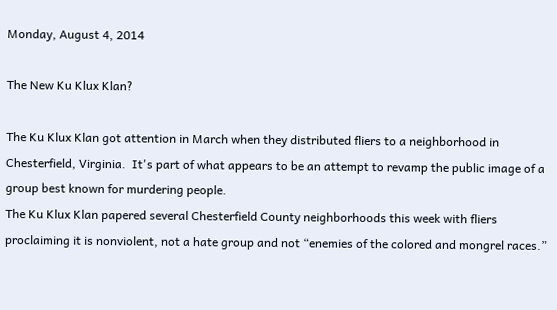Monday, August 4, 2014

The New Ku Klux Klan?

The Ku Klux Klan got attention in March when they distributed fliers to a neighborhood in Chesterfield, Virginia.  It's part of what appears to be an attempt to revamp the public image of a group best known for murdering people.
The Ku Klux Klan papered several Chesterfield County neighborhoods this week with fliers proclaiming it is nonviolent, not a hate group and not “enemies of the colored and mongrel races.”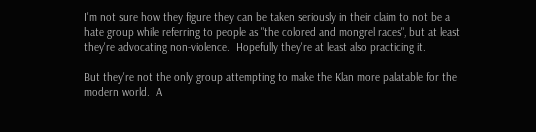I'm not sure how they figure they can be taken seriously in their claim to not be a hate group while referring to people as "the colored and mongrel races", but at least they're advocating non-violence.  Hopefully they're at least also practicing it.

But they're not the only group attempting to make the Klan more palatable for the modern world.  A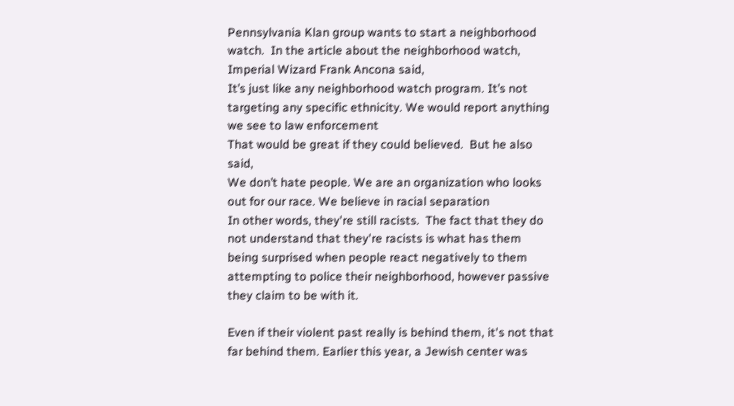Pennsylvania Klan group wants to start a neighborhood watch.  In the article about the neighborhood watch, Imperial Wizard Frank Ancona said,
It’s just like any neighborhood watch program. It’s not targeting any specific ethnicity. We would report anything we see to law enforcement
That would be great if they could believed.  But he also said,
We don’t hate people. We are an organization who looks out for our race. We believe in racial separation
In other words, they're still racists.  The fact that they do not understand that they're racists is what has them being surprised when people react negatively to them attempting to police their neighborhood, however passive they claim to be with it.

Even if their violent past really is behind them, it's not that far behind them. Earlier this year, a Jewish center was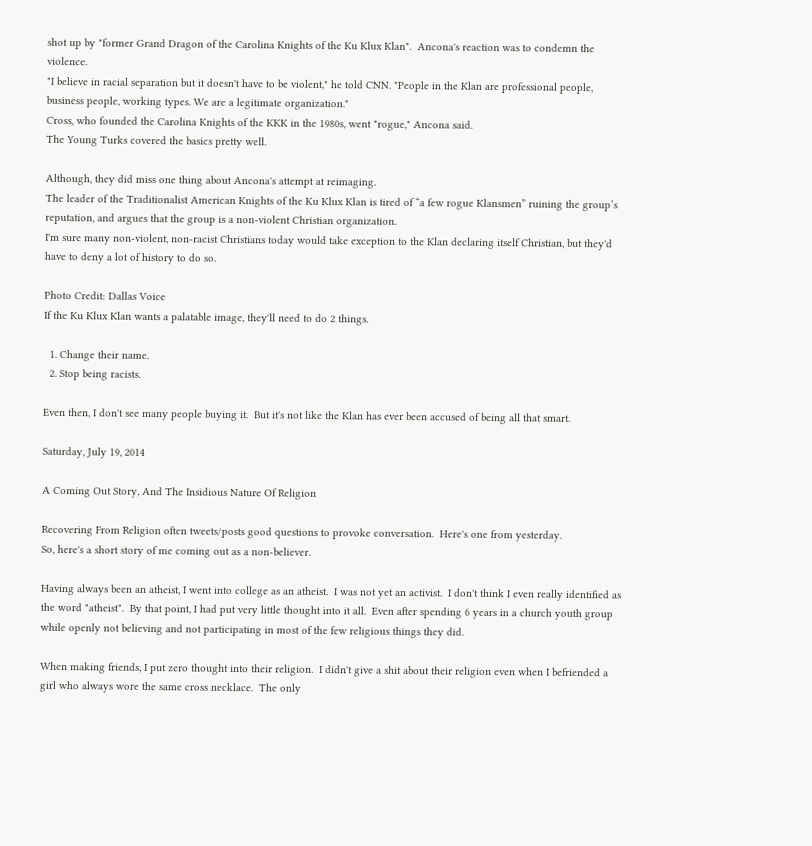shot up by "former Grand Dragon of the Carolina Knights of the Ku Klux Klan".  Ancona's reaction was to condemn the violence.
"I believe in racial separation but it doesn't have to be violent," he told CNN. "People in the Klan are professional people, business people, working types. We are a legitimate organization."
Cross, who founded the Carolina Knights of the KKK in the 1980s, went "rogue," Ancona said.
The Young Turks covered the basics pretty well.

Although, they did miss one thing about Ancona's attempt at reimaging.
The leader of the Traditionalist American Knights of the Ku Klux Klan is tired of “a few rogue Klansmen” ruining the group’s reputation, and argues that the group is a non-violent Christian organization.
I'm sure many non-violent, non-racist Christians today would take exception to the Klan declaring itself Christian, but they'd have to deny a lot of history to do so.

Photo Credit: Dallas Voice
If the Ku Klux Klan wants a palatable image, they'll need to do 2 things.

  1. Change their name.
  2. Stop being racists.

Even then, I don't see many people buying it.  But it's not like the Klan has ever been accused of being all that smart.

Saturday, July 19, 2014

A Coming Out Story, And The Insidious Nature Of Religion

Recovering From Religion often tweets/posts good questions to provoke conversation.  Here's one from yesterday.
So, here's a short story of me coming out as a non-believer.

Having always been an atheist, I went into college as an atheist.  I was not yet an activist.  I don't think I even really identified as the word "atheist".  By that point, I had put very little thought into it all.  Even after spending 6 years in a church youth group while openly not believing and not participating in most of the few religious things they did.

When making friends, I put zero thought into their religion.  I didn't give a shit about their religion even when I befriended a girl who always wore the same cross necklace.  The only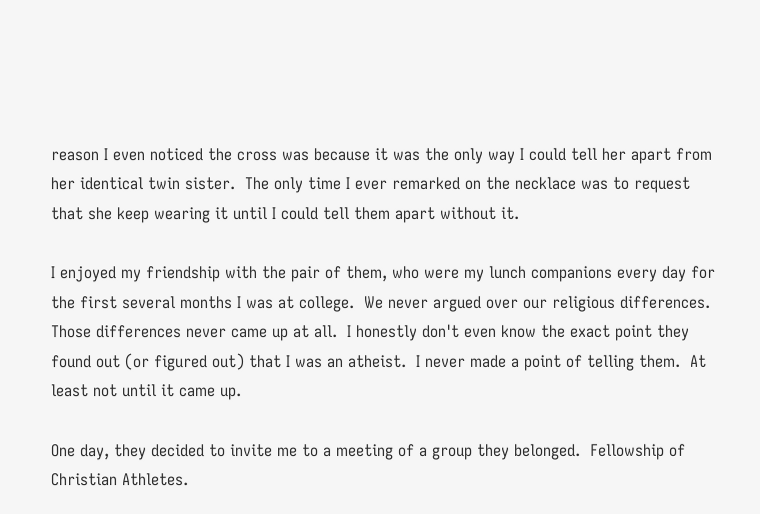reason I even noticed the cross was because it was the only way I could tell her apart from her identical twin sister.  The only time I ever remarked on the necklace was to request that she keep wearing it until I could tell them apart without it.

I enjoyed my friendship with the pair of them, who were my lunch companions every day for the first several months I was at college.  We never argued over our religious differences.  Those differences never came up at all.  I honestly don't even know the exact point they found out (or figured out) that I was an atheist.  I never made a point of telling them.  At least not until it came up.

One day, they decided to invite me to a meeting of a group they belonged.  Fellowship of Christian Athletes.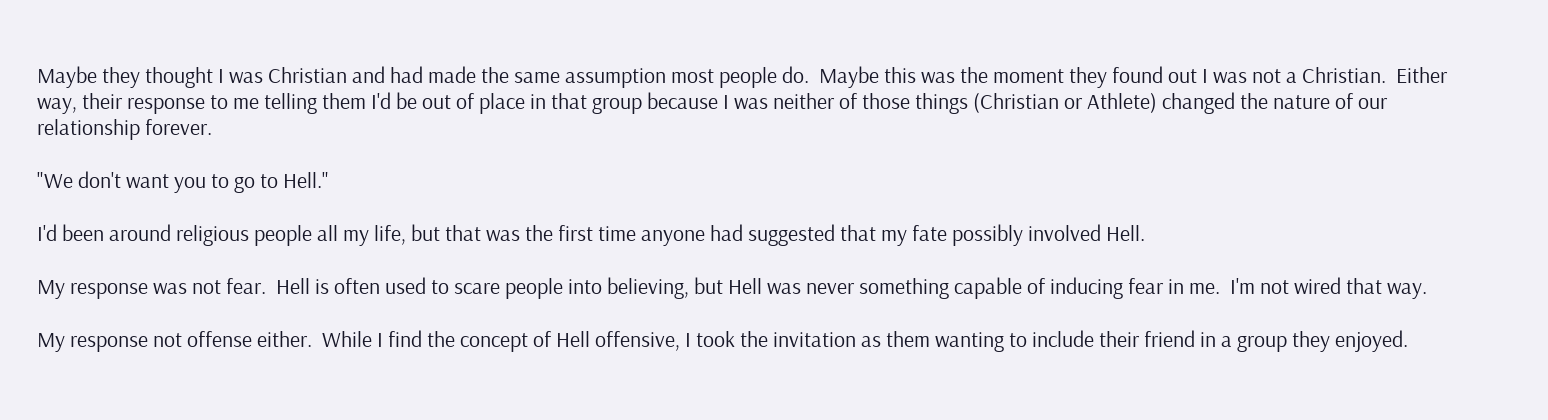Maybe they thought I was Christian and had made the same assumption most people do.  Maybe this was the moment they found out I was not a Christian.  Either way, their response to me telling them I'd be out of place in that group because I was neither of those things (Christian or Athlete) changed the nature of our relationship forever.

"We don't want you to go to Hell."

I'd been around religious people all my life, but that was the first time anyone had suggested that my fate possibly involved Hell.

My response was not fear.  Hell is often used to scare people into believing, but Hell was never something capable of inducing fear in me.  I'm not wired that way.

My response not offense either.  While I find the concept of Hell offensive, I took the invitation as them wanting to include their friend in a group they enjoyed.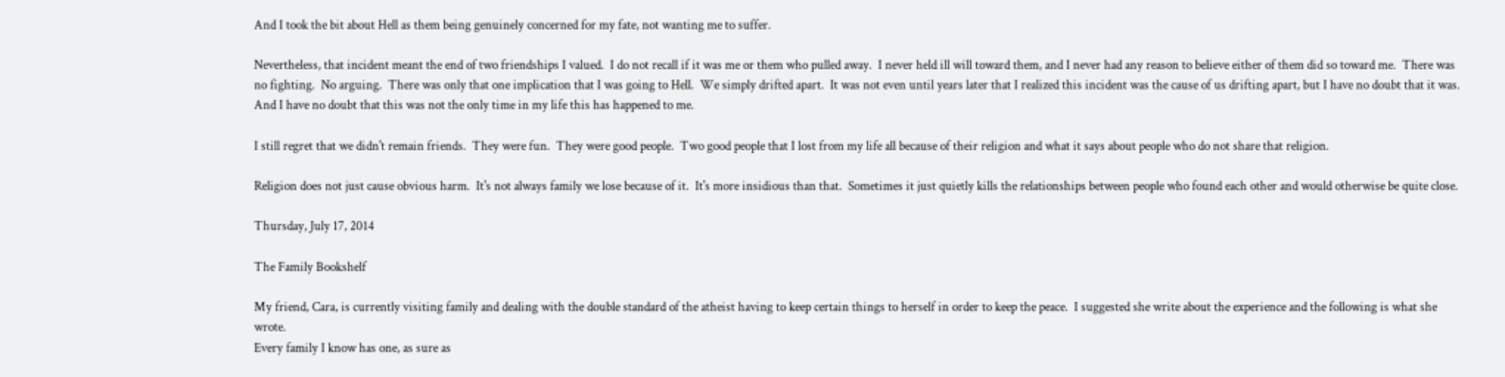And I took the bit about Hell as them being genuinely concerned for my fate, not wanting me to suffer.

Nevertheless, that incident meant the end of two friendships I valued.  I do not recall if it was me or them who pulled away.  I never held ill will toward them, and I never had any reason to believe either of them did so toward me.  There was no fighting.  No arguing.  There was only that one implication that I was going to Hell.  We simply drifted apart.  It was not even until years later that I realized this incident was the cause of us drifting apart, but I have no doubt that it was.  And I have no doubt that this was not the only time in my life this has happened to me.

I still regret that we didn't remain friends.  They were fun.  They were good people.  Two good people that I lost from my life all because of their religion and what it says about people who do not share that religion.

Religion does not just cause obvious harm.  It's not always family we lose because of it.  It's more insidious than that.  Sometimes it just quietly kills the relationships between people who found each other and would otherwise be quite close.

Thursday, July 17, 2014

The Family Bookshelf

My friend, Cara, is currently visiting family and dealing with the double standard of the atheist having to keep certain things to herself in order to keep the peace.  I suggested she write about the experience and the following is what she wrote.
Every family I know has one, as sure as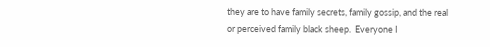they are to have family secrets, family gossip, and the real or perceived family black sheep.  Everyone I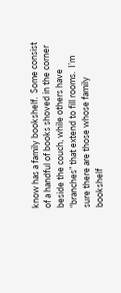know has a family bookshelf.  Some consist of a handful of books shoved in the corner beside the couch, while others have “branches” that extend to fill rooms.  I’m sure there are those whose family bookshelf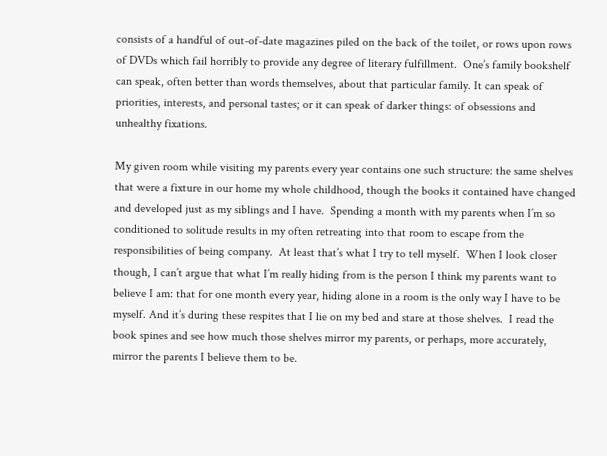consists of a handful of out-of-date magazines piled on the back of the toilet, or rows upon rows of DVDs which fail horribly to provide any degree of literary fulfillment.  One’s family bookshelf can speak, often better than words themselves, about that particular family. It can speak of priorities, interests, and personal tastes; or it can speak of darker things: of obsessions and unhealthy fixations.

My given room while visiting my parents every year contains one such structure: the same shelves that were a fixture in our home my whole childhood, though the books it contained have changed and developed just as my siblings and I have.  Spending a month with my parents when I’m so conditioned to solitude results in my often retreating into that room to escape from the responsibilities of being company.  At least that’s what I try to tell myself.  When I look closer though, I can’t argue that what I’m really hiding from is the person I think my parents want to believe I am: that for one month every year, hiding alone in a room is the only way I have to be myself. And it’s during these respites that I lie on my bed and stare at those shelves.  I read the book spines and see how much those shelves mirror my parents, or perhaps, more accurately, mirror the parents I believe them to be.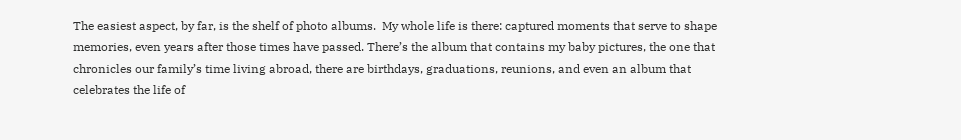The easiest aspect, by far, is the shelf of photo albums.  My whole life is there: captured moments that serve to shape memories, even years after those times have passed. There’s the album that contains my baby pictures, the one that chronicles our family’s time living abroad, there are birthdays, graduations, reunions, and even an album that celebrates the life of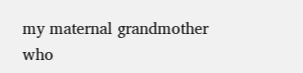my maternal grandmother who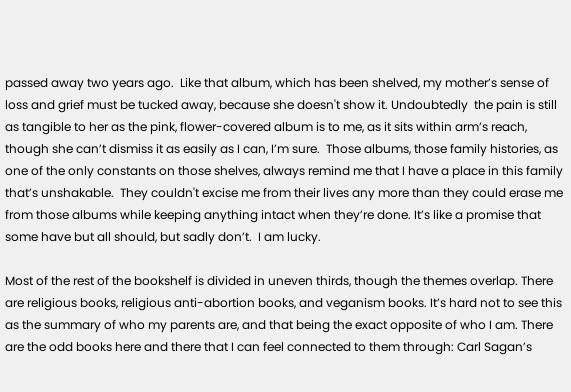passed away two years ago.  Like that album, which has been shelved, my mother’s sense of loss and grief must be tucked away, because she doesn't show it. Undoubtedly  the pain is still as tangible to her as the pink, flower-covered album is to me, as it sits within arm’s reach, though she can’t dismiss it as easily as I can, I’m sure.  Those albums, those family histories, as one of the only constants on those shelves, always remind me that I have a place in this family that’s unshakable.  They couldn't excise me from their lives any more than they could erase me from those albums while keeping anything intact when they’re done. It’s like a promise that some have but all should, but sadly don’t.  I am lucky.

Most of the rest of the bookshelf is divided in uneven thirds, though the themes overlap. There are religious books, religious anti-abortion books, and veganism books. It’s hard not to see this as the summary of who my parents are, and that being the exact opposite of who I am. There are the odd books here and there that I can feel connected to them through: Carl Sagan’s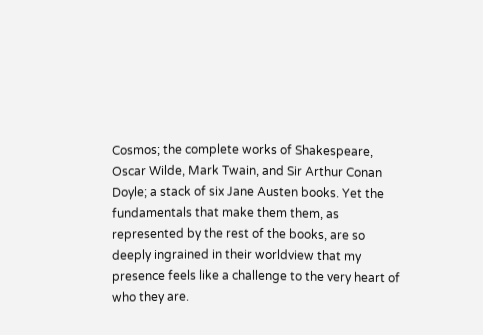Cosmos; the complete works of Shakespeare, Oscar Wilde, Mark Twain, and Sir Arthur Conan Doyle; a stack of six Jane Austen books. Yet the fundamentals that make them them, as represented by the rest of the books, are so deeply ingrained in their worldview that my presence feels like a challenge to the very heart of who they are.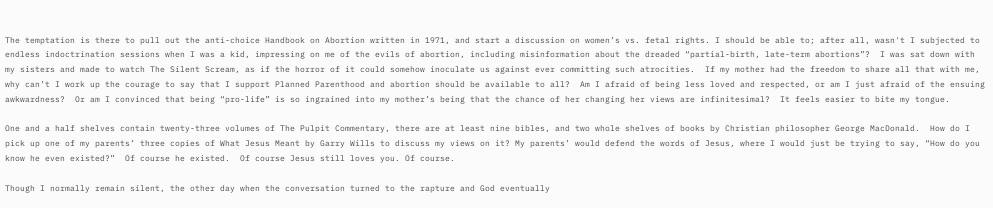The temptation is there to pull out the anti-choice Handbook on Abortion written in 1971, and start a discussion on women’s vs. fetal rights. I should be able to; after all, wasn't I subjected to endless indoctrination sessions when I was a kid, impressing on me of the evils of abortion, including misinformation about the dreaded “partial-birth, late-term abortions”?  I was sat down with my sisters and made to watch The Silent Scream, as if the horror of it could somehow inoculate us against ever committing such atrocities.  If my mother had the freedom to share all that with me, why can’t I work up the courage to say that I support Planned Parenthood and abortion should be available to all?  Am I afraid of being less loved and respected, or am I just afraid of the ensuing awkwardness?  Or am I convinced that being “pro-life” is so ingrained into my mother’s being that the chance of her changing her views are infinitesimal?  It feels easier to bite my tongue.

One and a half shelves contain twenty-three volumes of The Pulpit Commentary, there are at least nine bibles, and two whole shelves of books by Christian philosopher George MacDonald.  How do I pick up one of my parents’ three copies of What Jesus Meant by Garry Wills to discuss my views on it? My parents’ would defend the words of Jesus, where I would just be trying to say, “How do you know he even existed?”  Of course he existed.  Of course Jesus still loves you. Of course.

Though I normally remain silent, the other day when the conversation turned to the rapture and God eventually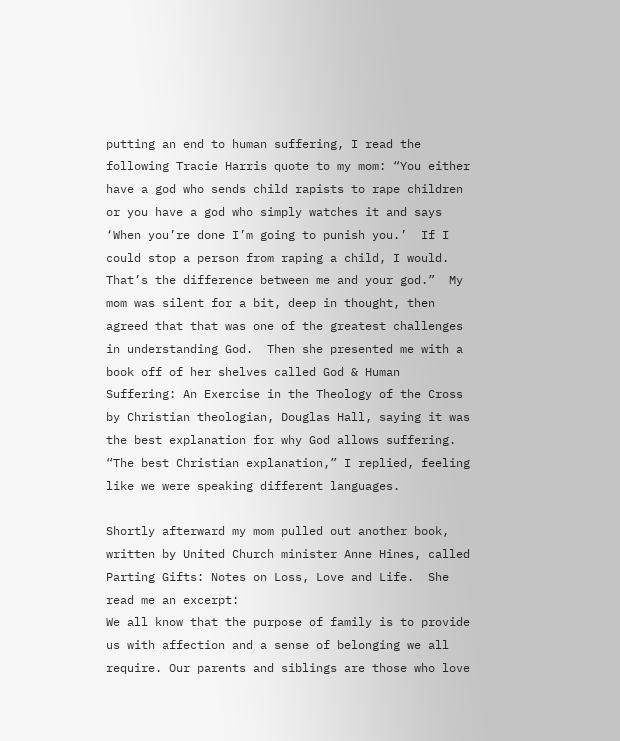putting an end to human suffering, I read the following Tracie Harris quote to my mom: “You either have a god who sends child rapists to rape children or you have a god who simply watches it and says ‘When you’re done I’m going to punish you.’  If I could stop a person from raping a child, I would. That’s the difference between me and your god.”  My mom was silent for a bit, deep in thought, then agreed that that was one of the greatest challenges in understanding God.  Then she presented me with a book off of her shelves called God & Human Suffering: An Exercise in the Theology of the Cross by Christian theologian, Douglas Hall, saying it was the best explanation for why God allows suffering.  “The best Christian explanation,” I replied, feeling like we were speaking different languages.

Shortly afterward my mom pulled out another book, written by United Church minister Anne Hines, called Parting Gifts: Notes on Loss, Love and Life.  She read me an excerpt:
We all know that the purpose of family is to provide us with affection and a sense of belonging we all require. Our parents and siblings are those who love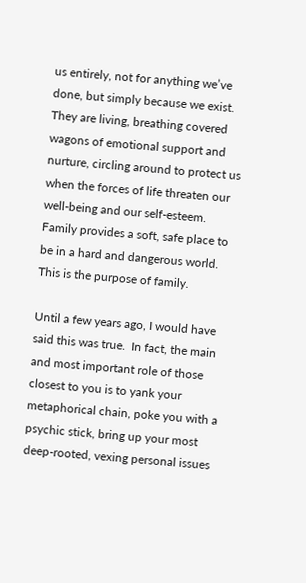us entirely, not for anything we’ve done, but simply because we exist.  They are living, breathing covered wagons of emotional support and nurture, circling around to protect us when the forces of life threaten our well-being and our self-esteem. Family provides a soft, safe place to be in a hard and dangerous world.  This is the purpose of family.

Until a few years ago, I would have said this was true.  In fact, the main and most important role of those closest to you is to yank your metaphorical chain, poke you with a psychic stick, bring up your most deep-rooted, vexing personal issues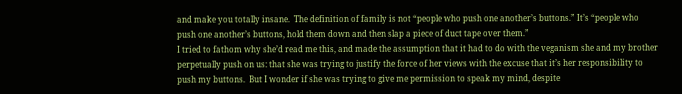and make you totally insane.  The definition of family is not “people who push one another’s buttons.” It’s “people who push one another’s buttons, hold them down and then slap a piece of duct tape over them.”
I tried to fathom why she’d read me this, and made the assumption that it had to do with the veganism she and my brother perpetually push on us: that she was trying to justify the force of her views with the excuse that it’s her responsibility to push my buttons.  But I wonder if she was trying to give me permission to speak my mind, despite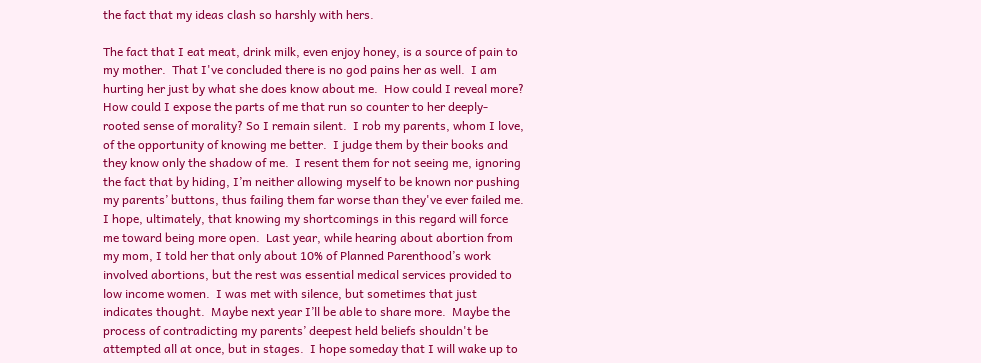the fact that my ideas clash so harshly with hers.

The fact that I eat meat, drink milk, even enjoy honey, is a source of pain to my mother.  That I've concluded there is no god pains her as well.  I am hurting her just by what she does know about me.  How could I reveal more?  How could I expose the parts of me that run so counter to her deeply-rooted sense of morality? So I remain silent.  I rob my parents, whom I love, of the opportunity of knowing me better.  I judge them by their books and they know only the shadow of me.  I resent them for not seeing me, ignoring the fact that by hiding, I’m neither allowing myself to be known nor pushing my parents’ buttons, thus failing them far worse than they've ever failed me.  I hope, ultimately, that knowing my shortcomings in this regard will force me toward being more open.  Last year, while hearing about abortion from my mom, I told her that only about 10% of Planned Parenthood’s work involved abortions, but the rest was essential medical services provided to low income women.  I was met with silence, but sometimes that just indicates thought.  Maybe next year I’ll be able to share more.  Maybe the process of contradicting my parents’ deepest held beliefs shouldn't be attempted all at once, but in stages.  I hope someday that I will wake up to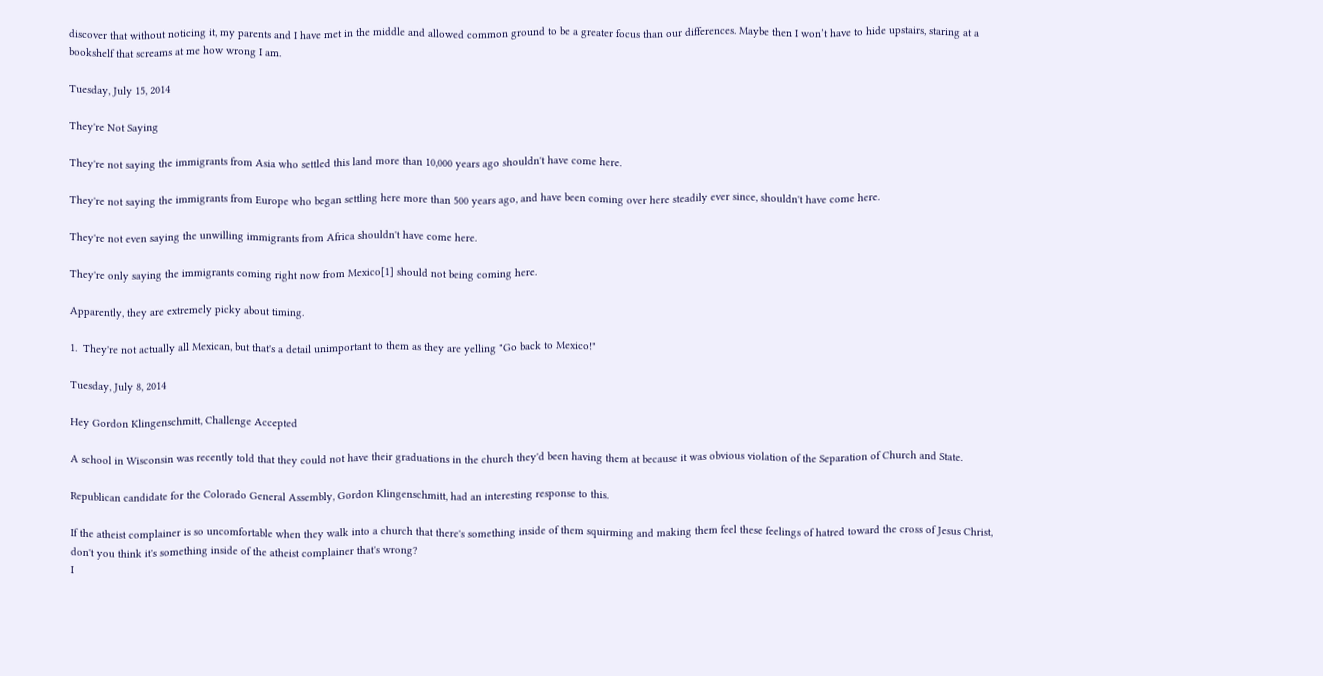discover that without noticing it, my parents and I have met in the middle and allowed common ground to be a greater focus than our differences. Maybe then I won’t have to hide upstairs, staring at a bookshelf that screams at me how wrong I am.

Tuesday, July 15, 2014

They're Not Saying

They're not saying the immigrants from Asia who settled this land more than 10,000 years ago shouldn't have come here.

They're not saying the immigrants from Europe who began settling here more than 500 years ago, and have been coming over here steadily ever since, shouldn't have come here.

They're not even saying the unwilling immigrants from Africa shouldn't have come here.

They're only saying the immigrants coming right now from Mexico[1] should not being coming here.

Apparently, they are extremely picky about timing.

1.  They're not actually all Mexican, but that's a detail unimportant to them as they are yelling "Go back to Mexico!"

Tuesday, July 8, 2014

Hey Gordon Klingenschmitt, Challenge Accepted

A school in Wisconsin was recently told that they could not have their graduations in the church they'd been having them at because it was obvious violation of the Separation of Church and State.

Republican candidate for the Colorado General Assembly, Gordon Klingenschmitt, had an interesting response to this.

If the atheist complainer is so uncomfortable when they walk into a church that there's something inside of them squirming and making them feel these feelings of hatred toward the cross of Jesus Christ, don't you think it's something inside of the atheist complainer that's wrong?
I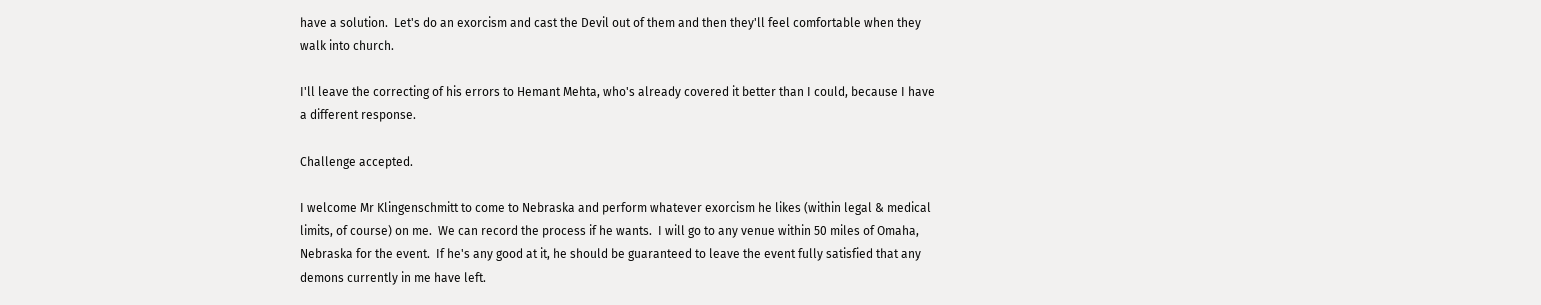have a solution.  Let's do an exorcism and cast the Devil out of them and then they'll feel comfortable when they walk into church.

I'll leave the correcting of his errors to Hemant Mehta, who's already covered it better than I could, because I have a different response.

Challenge accepted.

I welcome Mr Klingenschmitt to come to Nebraska and perform whatever exorcism he likes (within legal & medical limits, of course) on me.  We can record the process if he wants.  I will go to any venue within 50 miles of Omaha, Nebraska for the event.  If he's any good at it, he should be guaranteed to leave the event fully satisfied that any demons currently in me have left.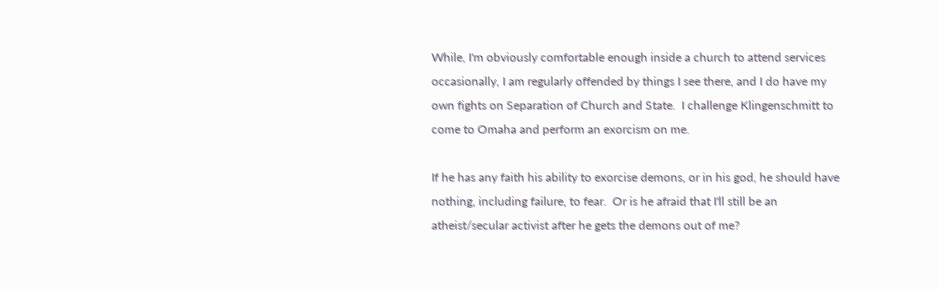While, I'm obviously comfortable enough inside a church to attend services occasionally, I am regularly offended by things I see there, and I do have my own fights on Separation of Church and State.  I challenge Klingenschmitt to come to Omaha and perform an exorcism on me.

If he has any faith his ability to exorcise demons, or in his god, he should have nothing, including failure, to fear.  Or is he afraid that I'll still be an atheist/secular activist after he gets the demons out of me?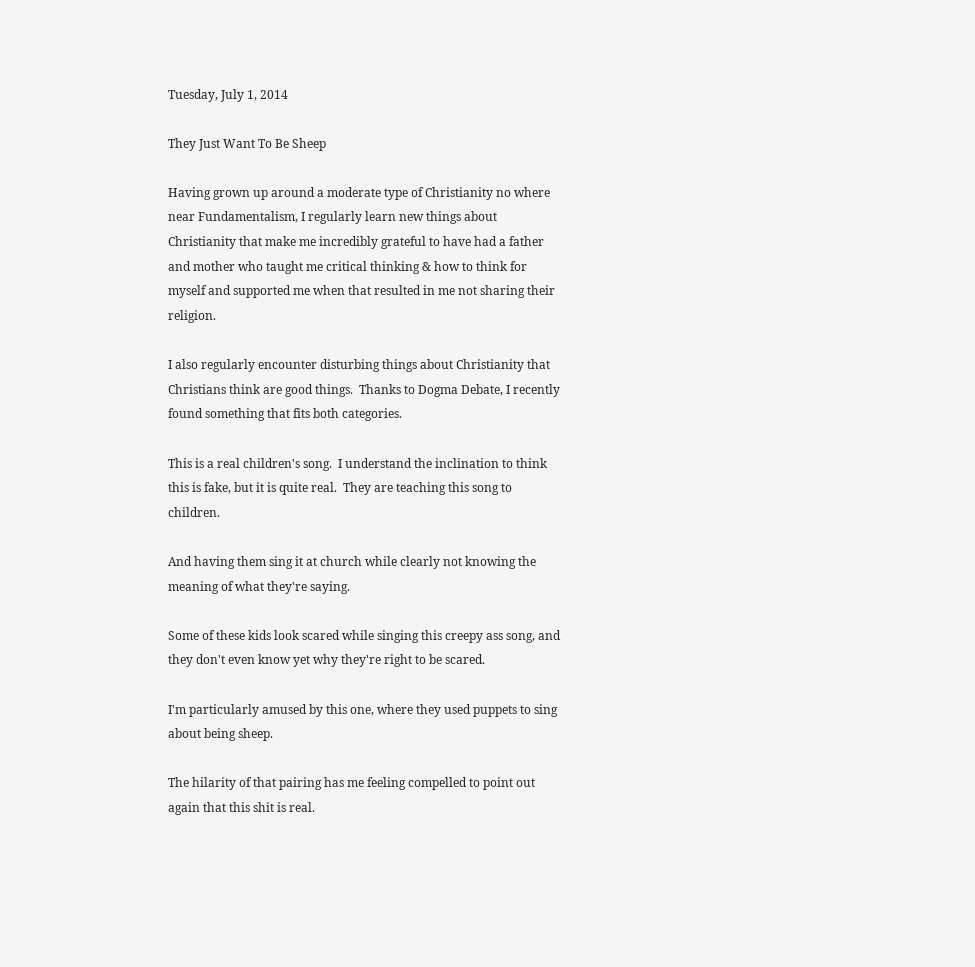Tuesday, July 1, 2014

They Just Want To Be Sheep

Having grown up around a moderate type of Christianity no where near Fundamentalism, I regularly learn new things about Christianity that make me incredibly grateful to have had a father and mother who taught me critical thinking & how to think for myself and supported me when that resulted in me not sharing their religion.

I also regularly encounter disturbing things about Christianity that Christians think are good things.  Thanks to Dogma Debate, I recently found something that fits both categories.

This is a real children's song.  I understand the inclination to think this is fake, but it is quite real.  They are teaching this song to children.

And having them sing it at church while clearly not knowing the meaning of what they're saying.

Some of these kids look scared while singing this creepy ass song, and they don't even know yet why they're right to be scared.

I'm particularly amused by this one, where they used puppets to sing about being sheep.

The hilarity of that pairing has me feeling compelled to point out again that this shit is real.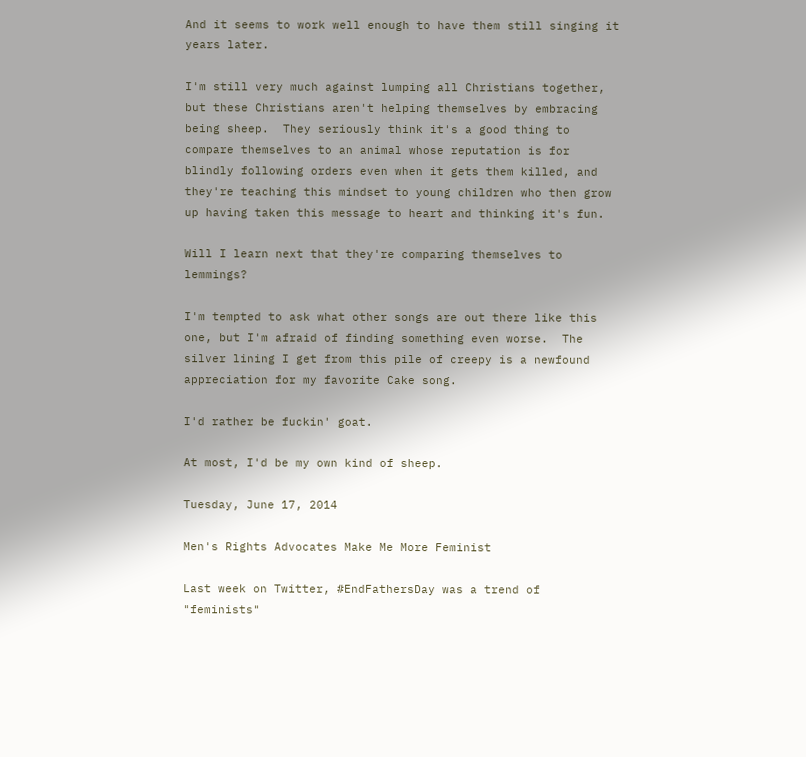And it seems to work well enough to have them still singing it years later.

I'm still very much against lumping all Christians together, but these Christians aren't helping themselves by embracing being sheep.  They seriously think it's a good thing to compare themselves to an animal whose reputation is for blindly following orders even when it gets them killed, and they're teaching this mindset to young children who then grow up having taken this message to heart and thinking it's fun.

Will I learn next that they're comparing themselves to lemmings?

I'm tempted to ask what other songs are out there like this one, but I'm afraid of finding something even worse.  The silver lining I get from this pile of creepy is a newfound appreciation for my favorite Cake song.

I'd rather be fuckin' goat.

At most, I'd be my own kind of sheep.

Tuesday, June 17, 2014

Men's Rights Advocates Make Me More Feminist

Last week on Twitter, #EndFathersDay was a trend of "feminists"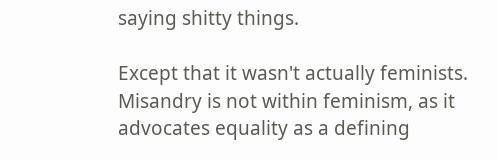saying shitty things.

Except that it wasn't actually feminists. Misandry is not within feminism, as it advocates equality as a defining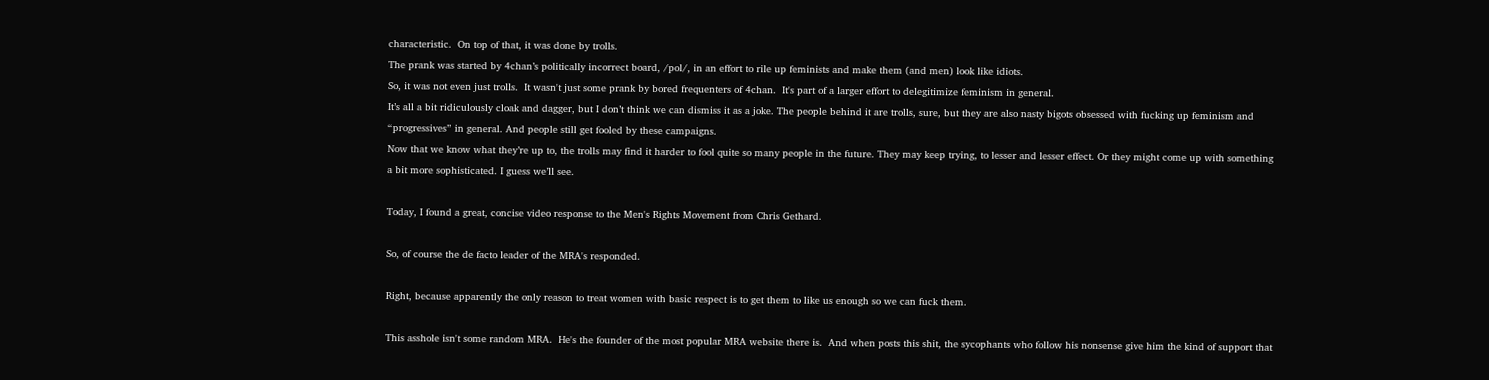characteristic.  On top of that, it was done by trolls.
The prank was started by 4chan’s politically incorrect board, /pol/, in an effort to rile up feminists and make them (and men) look like idiots.
So, it was not even just trolls.  It wasn't just some prank by bored frequenters of 4chan.  It's part of a larger effort to delegitimize feminism in general.
It’s all a bit ridiculously cloak and dagger, but I don’t think we can dismiss it as a joke. The people behind it are trolls, sure, but they are also nasty bigots obsessed with fucking up feminism and “progressives” in general. And people still get fooled by these campaigns.
Now that we know what they’re up to, the trolls may find it harder to fool quite so many people in the future. They may keep trying, to lesser and lesser effect. Or they might come up with something a bit more sophisticated. I guess we’ll see.

Today, I found a great, concise video response to the Men's Rights Movement from Chris Gethard.

So, of course the de facto leader of the MRA's responded.

Right, because apparently the only reason to treat women with basic respect is to get them to like us enough so we can fuck them.

This asshole isn't some random MRA.  He's the founder of the most popular MRA website there is.  And when posts this shit, the sycophants who follow his nonsense give him the kind of support that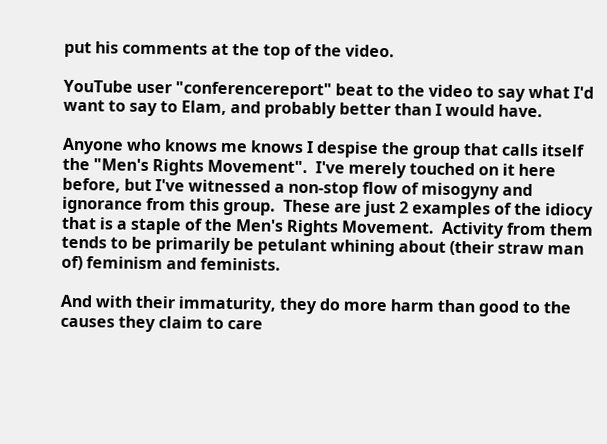put his comments at the top of the video.

YouTube user "conferencereport" beat to the video to say what I'd want to say to Elam, and probably better than I would have.

Anyone who knows me knows I despise the group that calls itself the "Men's Rights Movement".  I've merely touched on it here before, but I've witnessed a non-stop flow of misogyny and ignorance from this group.  These are just 2 examples of the idiocy that is a staple of the Men's Rights Movement.  Activity from them tends to be primarily be petulant whining about (their straw man of) feminism and feminists.

And with their immaturity, they do more harm than good to the causes they claim to care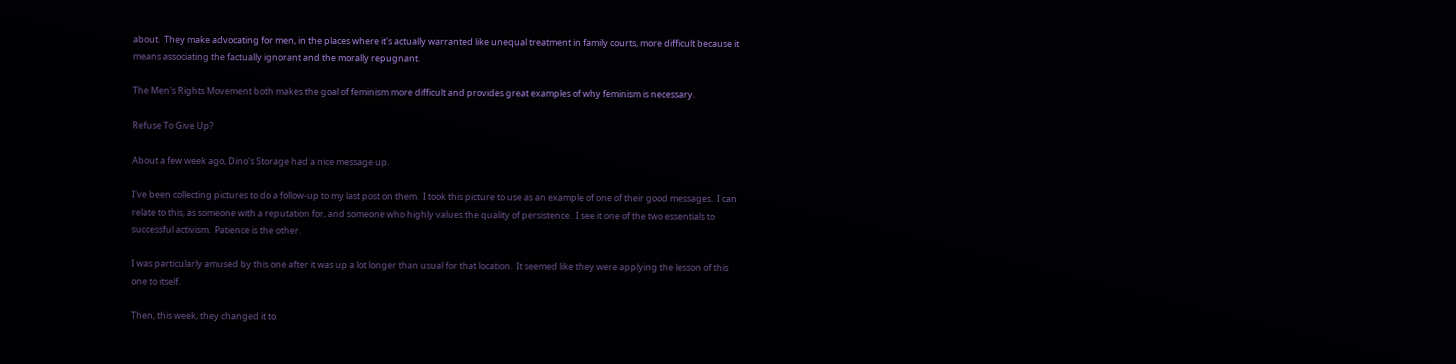about.  They make advocating for men, in the places where it's actually warranted like unequal treatment in family courts, more difficult because it means associating the factually ignorant and the morally repugnant.

The Men's Rights Movement both makes the goal of feminism more difficult and provides great examples of why feminism is necessary.

Refuse To Give Up?

About a few week ago, Dino's Storage had a nice message up.

I've been collecting pictures to do a follow-up to my last post on them.  I took this picture to use as an example of one of their good messages.  I can relate to this, as someone with a reputation for, and someone who highly values the quality of persistence.  I see it one of the two essentials to successful activism.  Patience is the other.

I was particularly amused by this one after it was up a lot longer than usual for that location.  It seemed like they were applying the lesson of this one to itself.

Then, this week, they changed it to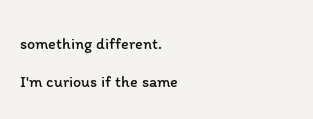something different.

I'm curious if the same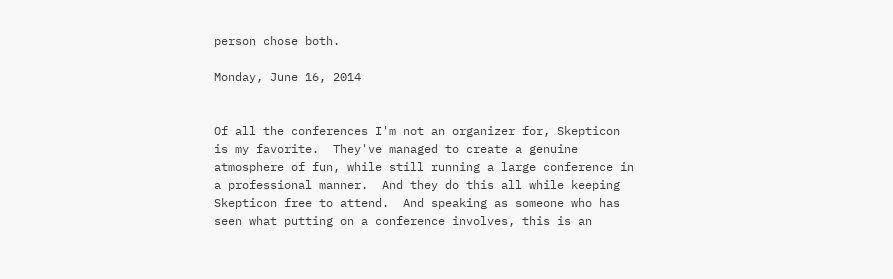person chose both.

Monday, June 16, 2014


Of all the conferences I'm not an organizer for, Skepticon is my favorite.  They've managed to create a genuine atmosphere of fun, while still running a large conference in a professional manner.  And they do this all while keeping Skepticon free to attend.  And speaking as someone who has seen what putting on a conference involves, this is an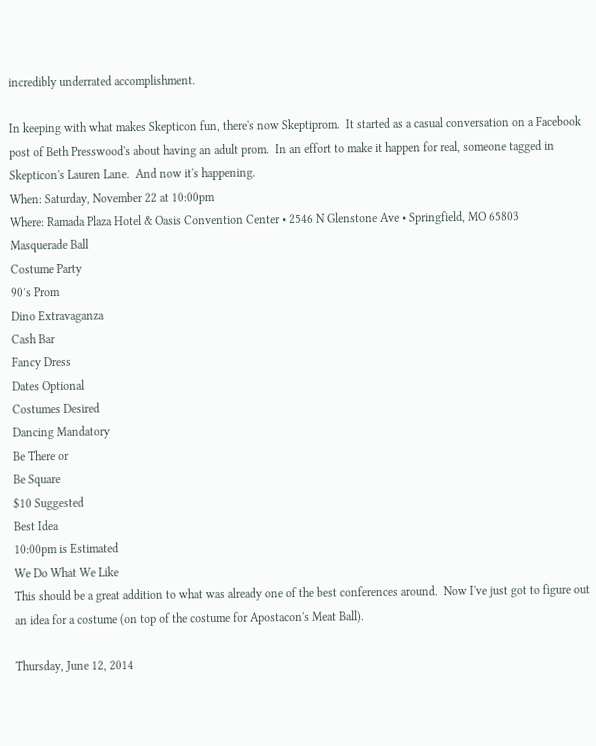incredibly underrated accomplishment.

In keeping with what makes Skepticon fun, there's now Skeptiprom.  It started as a casual conversation on a Facebook post of Beth Presswood's about having an adult prom.  In an effort to make it happen for real, someone tagged in Skepticon's Lauren Lane.  And now it's happening.
When: Saturday, November 22 at 10:00pm
Where: Ramada Plaza Hotel & Oasis Convention Center • 2546 N Glenstone Ave • Springfield, MO 65803
Masquerade Ball
Costume Party
90′s Prom
Dino Extravaganza
Cash Bar
Fancy Dress
Dates Optional
Costumes Desired
Dancing Mandatory
Be There or
Be Square
$10 Suggested
Best Idea
10:00pm is Estimated
We Do What We Like
This should be a great addition to what was already one of the best conferences around.  Now I've just got to figure out an idea for a costume (on top of the costume for Apostacon's Meat Ball).

Thursday, June 12, 2014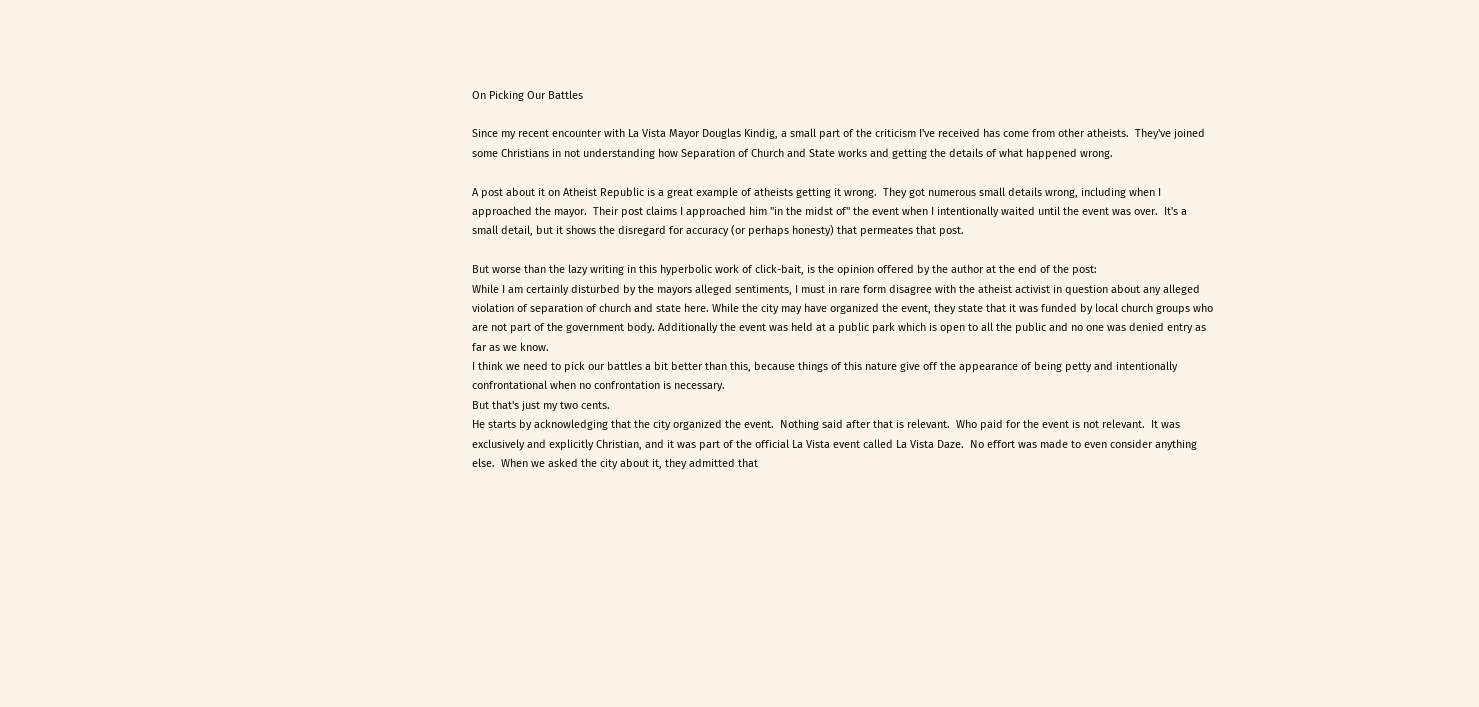On Picking Our Battles

Since my recent encounter with La Vista Mayor Douglas Kindig, a small part of the criticism I've received has come from other atheists.  They've joined some Christians in not understanding how Separation of Church and State works and getting the details of what happened wrong.

A post about it on Atheist Republic is a great example of atheists getting it wrong.  They got numerous small details wrong, including when I approached the mayor.  Their post claims I approached him "in the midst of" the event when I intentionally waited until the event was over.  It's a small detail, but it shows the disregard for accuracy (or perhaps honesty) that permeates that post.

But worse than the lazy writing in this hyperbolic work of click-bait, is the opinion offered by the author at the end of the post:
While I am certainly disturbed by the mayors alleged sentiments, I must in rare form disagree with the atheist activist in question about any alleged violation of separation of church and state here. While the city may have organized the event, they state that it was funded by local church groups who are not part of the government body. Additionally the event was held at a public park which is open to all the public and no one was denied entry as far as we know.
I think we need to pick our battles a bit better than this, because things of this nature give off the appearance of being petty and intentionally confrontational when no confrontation is necessary.
But that's just my two cents.
He starts by acknowledging that the city organized the event.  Nothing said after that is relevant.  Who paid for the event is not relevant.  It was exclusively and explicitly Christian, and it was part of the official La Vista event called La Vista Daze.  No effort was made to even consider anything else.  When we asked the city about it, they admitted that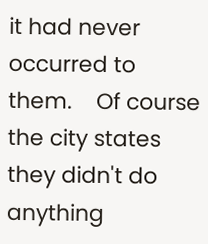it had never occurred to them.    Of course the city states they didn't do anything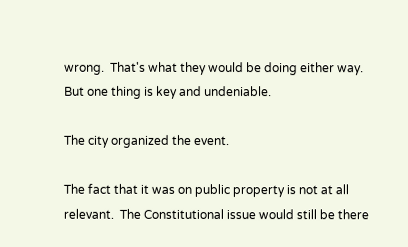wrong.  That's what they would be doing either way.  But one thing is key and undeniable.

The city organized the event.

The fact that it was on public property is not at all relevant.  The Constitutional issue would still be there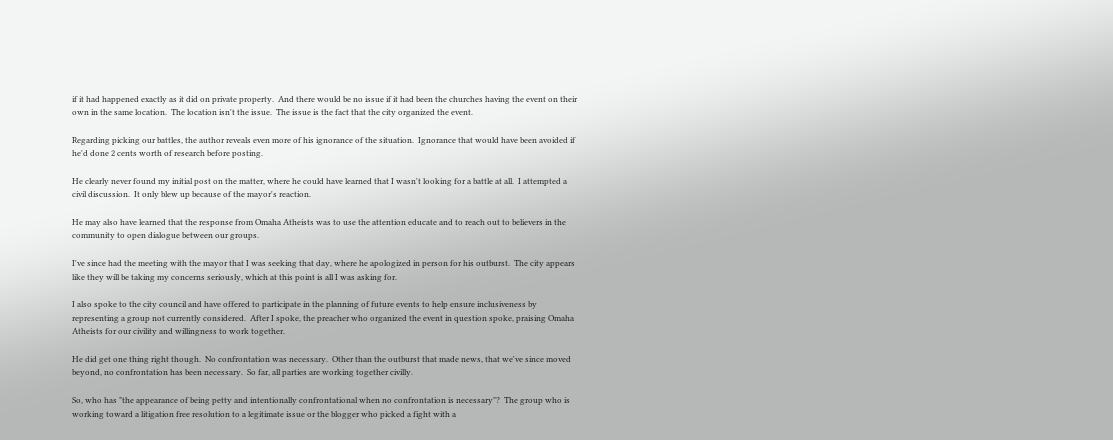if it had happened exactly as it did on private property.  And there would be no issue if it had been the churches having the event on their own in the same location.  The location isn't the issue.  The issue is the fact that the city organized the event.

Regarding picking our battles, the author reveals even more of his ignorance of the situation.  Ignorance that would have been avoided if he'd done 2 cents worth of research before posting.

He clearly never found my initial post on the matter, where he could have learned that I wasn't looking for a battle at all.  I attempted a civil discussion.  It only blew up because of the mayor's reaction.

He may also have learned that the response from Omaha Atheists was to use the attention educate and to reach out to believers in the community to open dialogue between our groups.

I've since had the meeting with the mayor that I was seeking that day, where he apologized in person for his outburst.  The city appears like they will be taking my concerns seriously, which at this point is all I was asking for.

I also spoke to the city council and have offered to participate in the planning of future events to help ensure inclusiveness by representing a group not currently considered.  After I spoke, the preacher who organized the event in question spoke, praising Omaha Atheists for our civility and willingness to work together.

He did get one thing right though.  No confrontation was necessary.  Other than the outburst that made news, that we've since moved beyond, no confrontation has been necessary.  So far, all parties are working together civilly.

So, who has "the appearance of being petty and intentionally confrontational when no confrontation is necessary"?  The group who is working toward a litigation free resolution to a legitimate issue or the blogger who picked a fight with a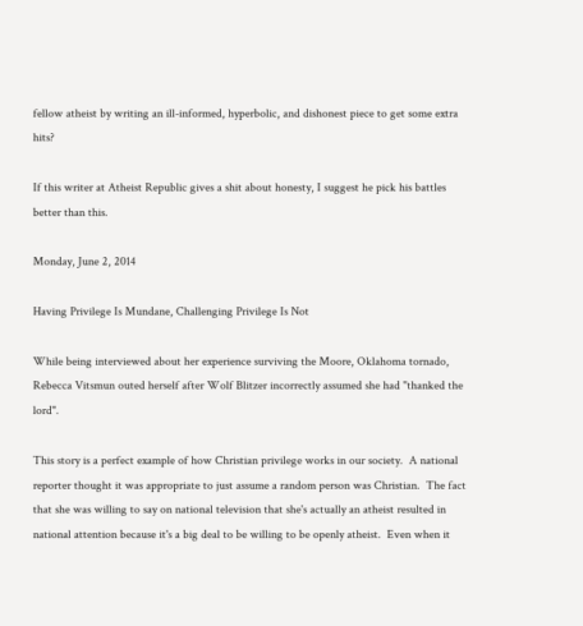fellow atheist by writing an ill-informed, hyperbolic, and dishonest piece to get some extra hits?

If this writer at Atheist Republic gives a shit about honesty, I suggest he pick his battles better than this.

Monday, June 2, 2014

Having Privilege Is Mundane, Challenging Privilege Is Not

While being interviewed about her experience surviving the Moore, Oklahoma tornado, Rebecca Vitsmun outed herself after Wolf Blitzer incorrectly assumed she had "thanked the lord".

This story is a perfect example of how Christian privilege works in our society.  A national reporter thought it was appropriate to just assume a random person was Christian.  The fact that she was willing to say on national television that she's actually an atheist resulted in national attention because it's a big deal to be willing to be openly atheist.  Even when it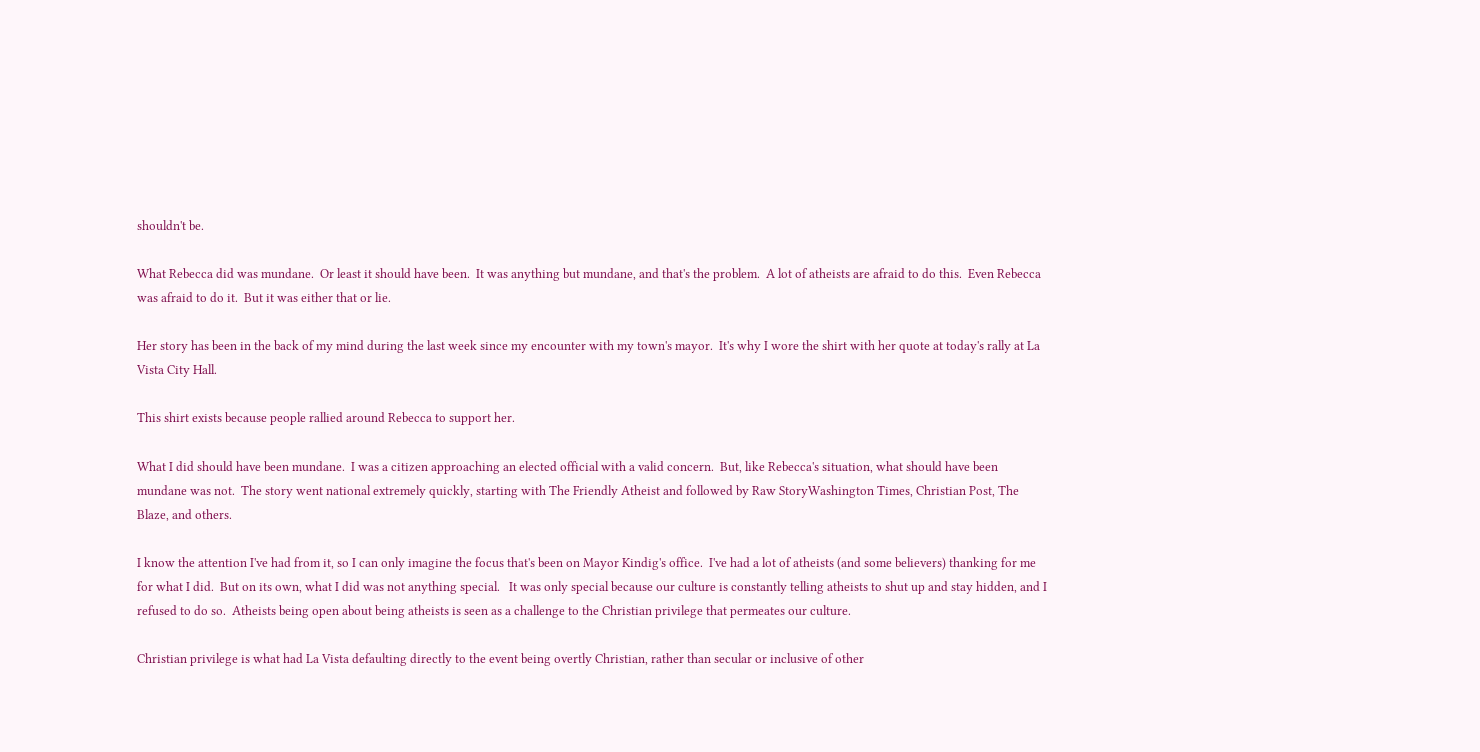shouldn't be.

What Rebecca did was mundane.  Or least it should have been.  It was anything but mundane, and that's the problem.  A lot of atheists are afraid to do this.  Even Rebecca was afraid to do it.  But it was either that or lie.

Her story has been in the back of my mind during the last week since my encounter with my town's mayor.  It's why I wore the shirt with her quote at today's rally at La Vista City Hall.

This shirt exists because people rallied around Rebecca to support her.

What I did should have been mundane.  I was a citizen approaching an elected official with a valid concern.  But, like Rebecca's situation, what should have been mundane was not.  The story went national extremely quickly, starting with The Friendly Atheist and followed by Raw StoryWashington Times, Christian Post, The Blaze, and others.

I know the attention I've had from it, so I can only imagine the focus that's been on Mayor Kindig's office.  I've had a lot of atheists (and some believers) thanking for me for what I did.  But on its own, what I did was not anything special.   It was only special because our culture is constantly telling atheists to shut up and stay hidden, and I refused to do so.  Atheists being open about being atheists is seen as a challenge to the Christian privilege that permeates our culture.

Christian privilege is what had La Vista defaulting directly to the event being overtly Christian, rather than secular or inclusive of other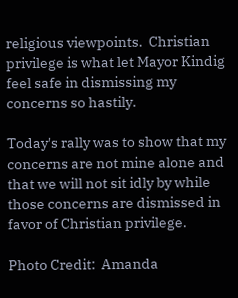religious viewpoints.  Christian privilege is what let Mayor Kindig feel safe in dismissing my concerns so hastily.

Today's rally was to show that my concerns are not mine alone and that we will not sit idly by while those concerns are dismissed in favor of Christian privilege.

Photo Credit:  Amanda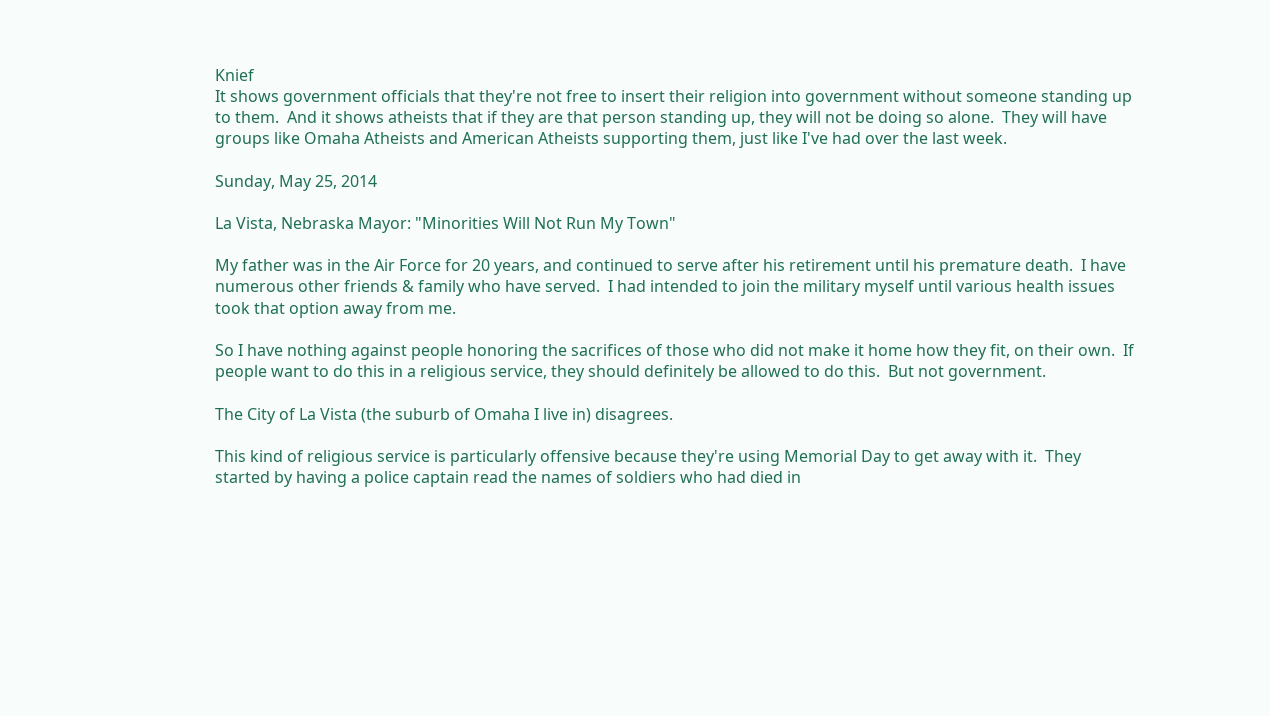Knief
It shows government officials that they're not free to insert their religion into government without someone standing up to them.  And it shows atheists that if they are that person standing up, they will not be doing so alone.  They will have groups like Omaha Atheists and American Atheists supporting them, just like I've had over the last week.

Sunday, May 25, 2014

La Vista, Nebraska Mayor: "Minorities Will Not Run My Town"

My father was in the Air Force for 20 years, and continued to serve after his retirement until his premature death.  I have numerous other friends & family who have served.  I had intended to join the military myself until various health issues took that option away from me.

So I have nothing against people honoring the sacrifices of those who did not make it home how they fit, on their own.  If people want to do this in a religious service, they should definitely be allowed to do this.  But not government.

The City of La Vista (the suburb of Omaha I live in) disagrees.

This kind of religious service is particularly offensive because they're using Memorial Day to get away with it.  They started by having a police captain read the names of soldiers who had died in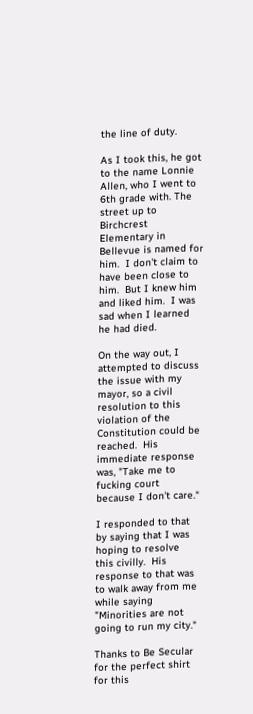the line of duty.

As I took this, he got to the name Lonnie Allen, who I went to 6th grade with. The street up to Birchcrest Elementary in Bellevue is named for him.  I don't claim to have been close to him.  But I knew him and liked him.  I was sad when I learned he had died.

On the way out, I attempted to discuss the issue with my mayor, so a civil resolution to this violation of the Constitution could be reached.  His immediate response was, "Take me to fucking court because I don't care."

I responded to that by saying that I was hoping to resolve this civilly.  His response to that was to walk away from me while saying "Minorities are not going to run my city."

Thanks to Be Secular for the perfect shirt for this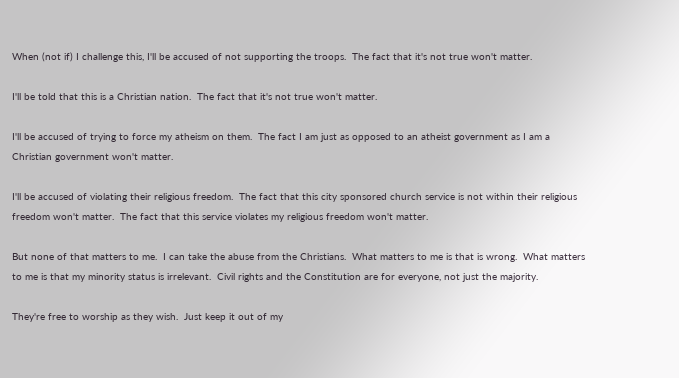When (not if) I challenge this, I'll be accused of not supporting the troops.  The fact that it's not true won't matter.

I'll be told that this is a Christian nation.  The fact that it's not true won't matter.

I'll be accused of trying to force my atheism on them.  The fact I am just as opposed to an atheist government as I am a Christian government won't matter.

I'll be accused of violating their religious freedom.  The fact that this city sponsored church service is not within their religious freedom won't matter.  The fact that this service violates my religious freedom won't matter.

But none of that matters to me.  I can take the abuse from the Christians.  What matters to me is that is wrong.  What matters to me is that my minority status is irrelevant.  Civil rights and the Constitution are for everyone, not just the majority.

They're free to worship as they wish.  Just keep it out of my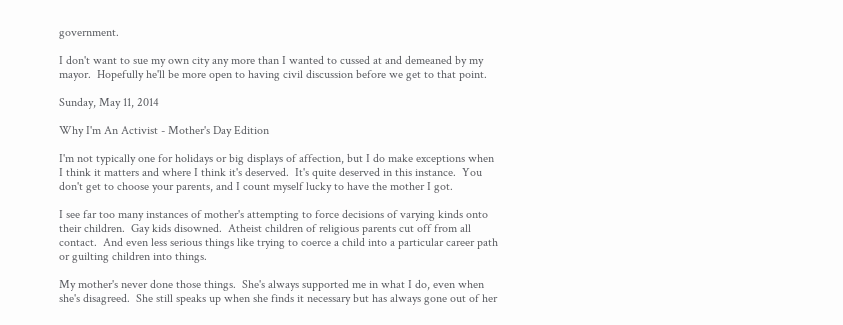government.

I don't want to sue my own city any more than I wanted to cussed at and demeaned by my mayor.  Hopefully he'll be more open to having civil discussion before we get to that point.

Sunday, May 11, 2014

Why I'm An Activist - Mother's Day Edition

I'm not typically one for holidays or big displays of affection, but I do make exceptions when I think it matters and where I think it's deserved.  It's quite deserved in this instance.  You don't get to choose your parents, and I count myself lucky to have the mother I got.

I see far too many instances of mother's attempting to force decisions of varying kinds onto their children.  Gay kids disowned.  Atheist children of religious parents cut off from all contact.  And even less serious things like trying to coerce a child into a particular career path or guilting children into things.

My mother's never done those things.  She's always supported me in what I do, even when she's disagreed.  She still speaks up when she finds it necessary but has always gone out of her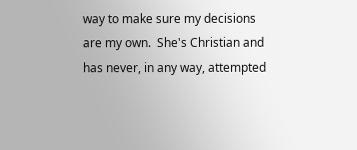way to make sure my decisions are my own.  She's Christian and has never, in any way, attempted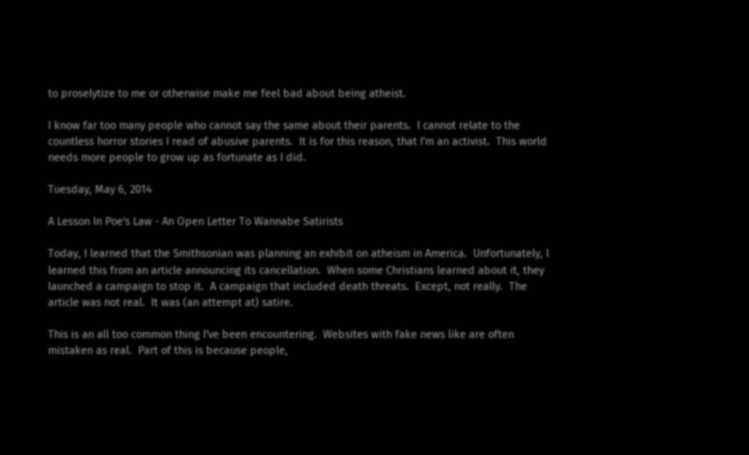to proselytize to me or otherwise make me feel bad about being atheist.

I know far too many people who cannot say the same about their parents.  I cannot relate to the countless horror stories I read of abusive parents.  It is for this reason, that I'm an activist.  This world needs more people to grow up as fortunate as I did.

Tuesday, May 6, 2014

A Lesson In Poe's Law - An Open Letter To Wannabe Satirists

Today, I learned that the Smithsonian was planning an exhibit on atheism in America.  Unfortunately, I learned this from an article announcing its cancellation.  When some Christians learned about it, they launched a campaign to stop it.  A campaign that included death threats.  Except, not really.  The article was not real.  It was (an attempt at) satire.

This is an all too common thing I've been encountering.  Websites with fake news like are often mistaken as real.  Part of this is because people,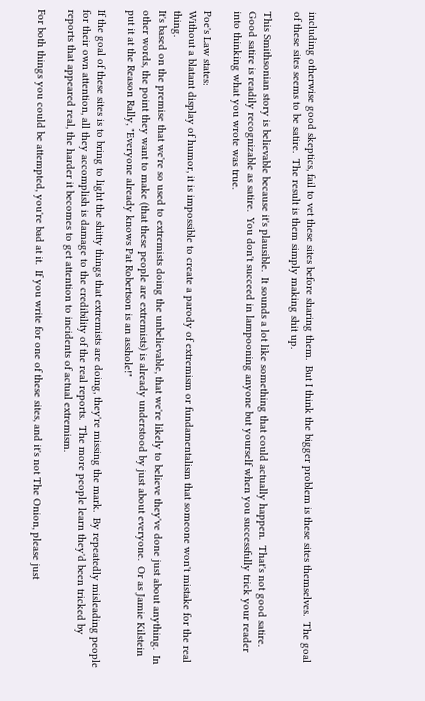including otherwise good skeptics, fail to vet these sites before sharing them.  But I think the bigger problem is these sites themselves.  The goal of these sites seems to be satire.  The result is them simply making shit up.

This Smithsonian story is believable because it's plausible.  It sounds a lot like something that could actually happen.  That's not good satire.  Good satire is readily recognizable as satire.  You don't succeed in lampooning anyone but yourself when you successfully trick your reader into thinking what you wrote was true.

Poe's Law states:
Without a blatant display of humor, it is impossible to create a parody of extremism or fundamentalism that someone won't mistake for the real thing.
It's based on the premise that we're so used to extremists doing the unbelievable, that we're likely to believe they've done just about anything.  In other words, the point they want to make (that these people are extremists) is already understood by just about everyone.  Or as Jamie Kilstein put it at the Reason Rally, "Everyone already knows Pat Robertson is an asshole!"

If the goal of these sites is to bring to light the shitty things that extremists are doing, they're missing the mark.  By repeatedly misleading people for their own attention, all they accomplish is damage to the credibility of the real reports.  The more people learn they'd been tricked by reports that appeared real, the harder it becomes to get attention to incidents of actual extremism.

For both things you could be attempted, you're bad at it.  If you write for one of these sites, and it's not The Onion, please just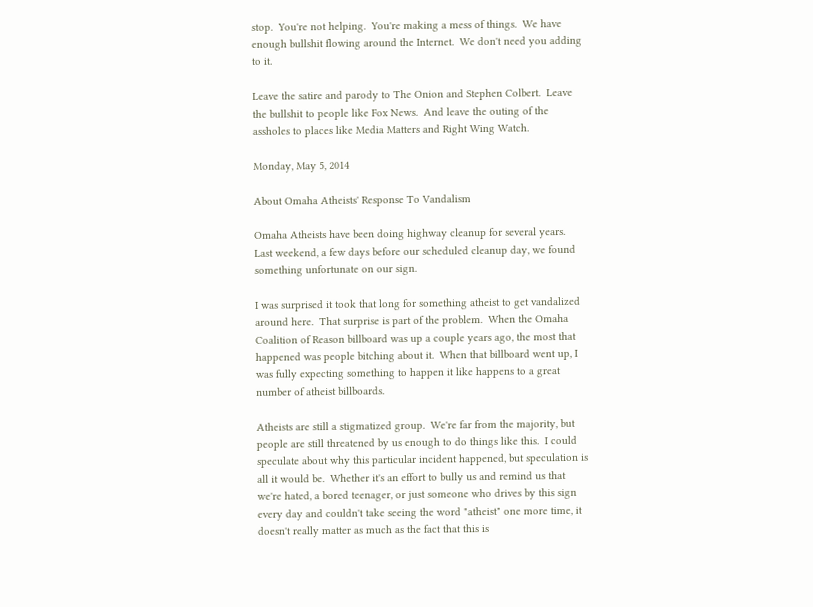stop.  You're not helping.  You're making a mess of things.  We have enough bullshit flowing around the Internet.  We don't need you adding to it.

Leave the satire and parody to The Onion and Stephen Colbert.  Leave the bullshit to people like Fox News.  And leave the outing of the assholes to places like Media Matters and Right Wing Watch.

Monday, May 5, 2014

About Omaha Atheists' Response To Vandalism

Omaha Atheists have been doing highway cleanup for several years.  Last weekend, a few days before our scheduled cleanup day, we found something unfortunate on our sign.

I was surprised it took that long for something atheist to get vandalized around here.  That surprise is part of the problem.  When the Omaha Coalition of Reason billboard was up a couple years ago, the most that happened was people bitching about it.  When that billboard went up, I was fully expecting something to happen it like happens to a great number of atheist billboards.

Atheists are still a stigmatized group.  We're far from the majority, but people are still threatened by us enough to do things like this.  I could speculate about why this particular incident happened, but speculation is all it would be.  Whether it's an effort to bully us and remind us that we're hated, a bored teenager, or just someone who drives by this sign every day and couldn't take seeing the word "atheist" one more time, it doesn't really matter as much as the fact that this is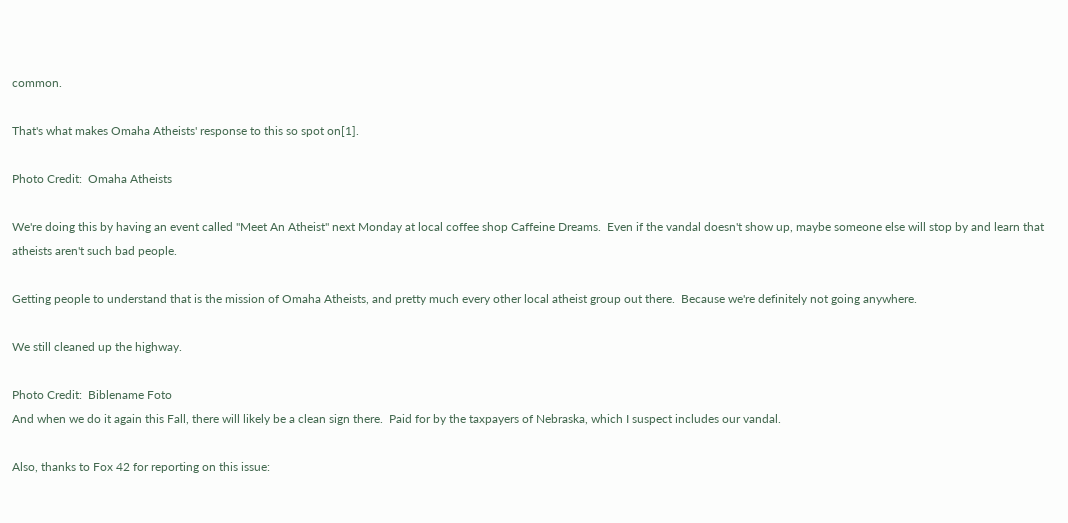common.

That's what makes Omaha Atheists' response to this so spot on[1].

Photo Credit:  Omaha Atheists

We're doing this by having an event called "Meet An Atheist" next Monday at local coffee shop Caffeine Dreams.  Even if the vandal doesn't show up, maybe someone else will stop by and learn that atheists aren't such bad people.

Getting people to understand that is the mission of Omaha Atheists, and pretty much every other local atheist group out there.  Because we're definitely not going anywhere.

We still cleaned up the highway.

Photo Credit:  Biblename Foto
And when we do it again this Fall, there will likely be a clean sign there.  Paid for by the taxpayers of Nebraska, which I suspect includes our vandal.

Also, thanks to Fox 42 for reporting on this issue: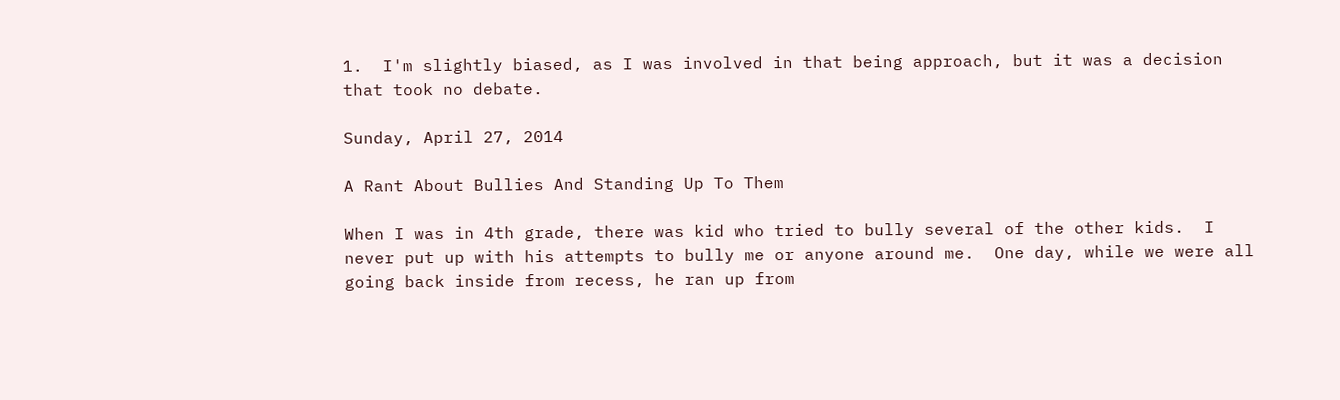1.  I'm slightly biased, as I was involved in that being approach, but it was a decision that took no debate.

Sunday, April 27, 2014

A Rant About Bullies And Standing Up To Them

When I was in 4th grade, there was kid who tried to bully several of the other kids.  I never put up with his attempts to bully me or anyone around me.  One day, while we were all going back inside from recess, he ran up from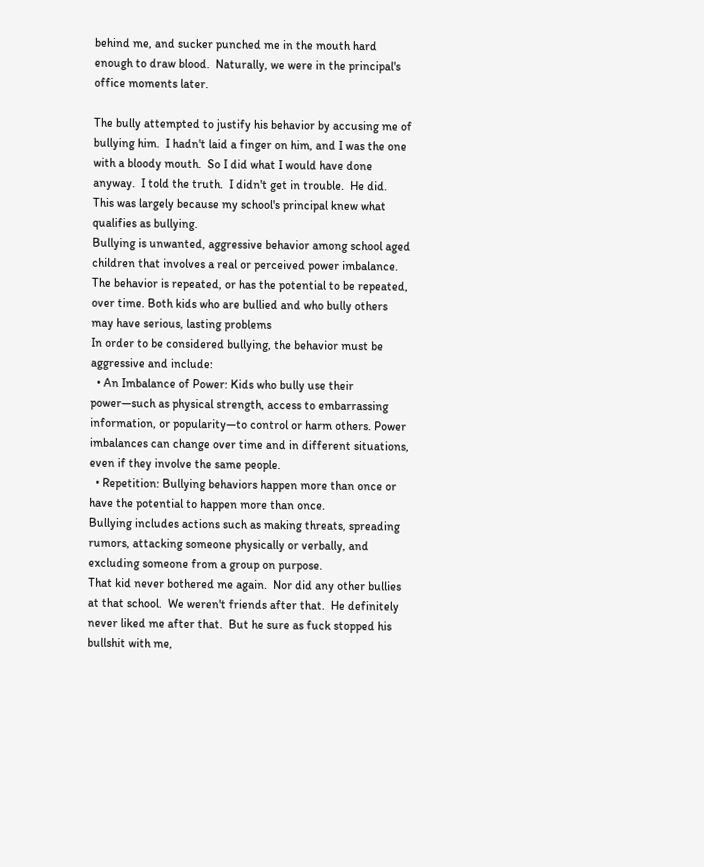behind me, and sucker punched me in the mouth hard enough to draw blood.  Naturally, we were in the principal's office moments later.

The bully attempted to justify his behavior by accusing me of bullying him.  I hadn't laid a finger on him, and I was the one with a bloody mouth.  So I did what I would have done anyway.  I told the truth.  I didn't get in trouble.  He did.  This was largely because my school's principal knew what qualifies as bullying.
Bullying is unwanted, aggressive behavior among school aged children that involves a real or perceived power imbalance. The behavior is repeated, or has the potential to be repeated, over time. Both kids who are bullied and who bully others may have serious, lasting problems
In order to be considered bullying, the behavior must be aggressive and include:
  • An Imbalance of Power: Kids who bully use their power—such as physical strength, access to embarrassing information, or popularity—to control or harm others. Power imbalances can change over time and in different situations, even if they involve the same people.
  • Repetition: Bullying behaviors happen more than once or have the potential to happen more than once.
Bullying includes actions such as making threats, spreading rumors, attacking someone physically or verbally, and excluding someone from a group on purpose.
That kid never bothered me again.  Nor did any other bullies at that school.  We weren't friends after that.  He definitely never liked me after that.  But he sure as fuck stopped his bullshit with me,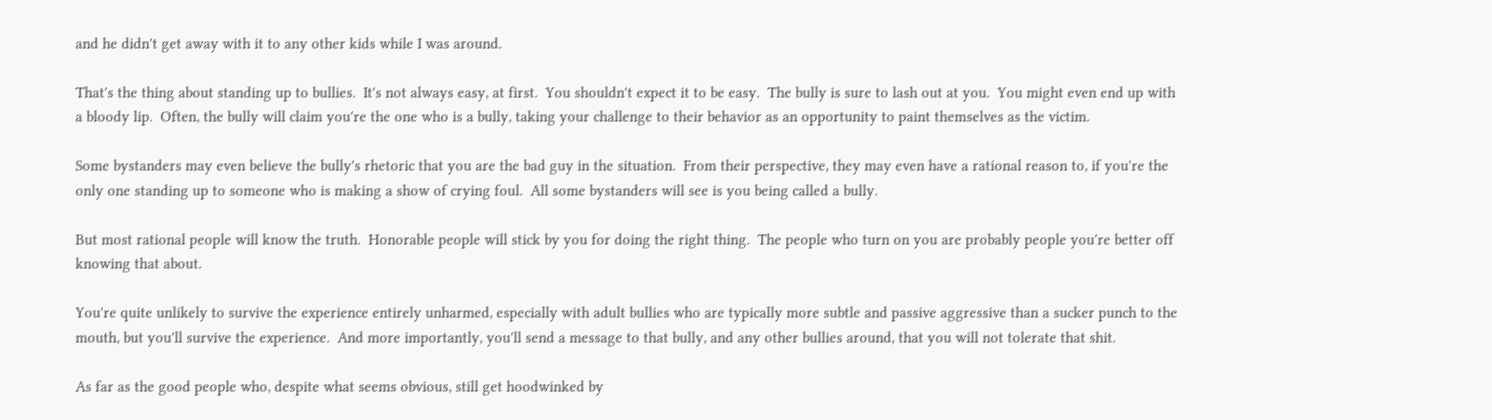and he didn't get away with it to any other kids while I was around.

That's the thing about standing up to bullies.  It's not always easy, at first.  You shouldn't expect it to be easy.  The bully is sure to lash out at you.  You might even end up with a bloody lip.  Often, the bully will claim you're the one who is a bully, taking your challenge to their behavior as an opportunity to paint themselves as the victim.

Some bystanders may even believe the bully's rhetoric that you are the bad guy in the situation.  From their perspective, they may even have a rational reason to, if you're the only one standing up to someone who is making a show of crying foul.  All some bystanders will see is you being called a bully.

But most rational people will know the truth.  Honorable people will stick by you for doing the right thing.  The people who turn on you are probably people you're better off knowing that about.

You're quite unlikely to survive the experience entirely unharmed, especially with adult bullies who are typically more subtle and passive aggressive than a sucker punch to the mouth, but you'll survive the experience.  And more importantly, you'll send a message to that bully, and any other bullies around, that you will not tolerate that shit.

As far as the good people who, despite what seems obvious, still get hoodwinked by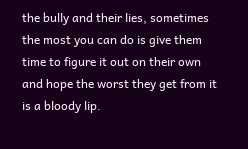the bully and their lies, sometimes the most you can do is give them time to figure it out on their own and hope the worst they get from it is a bloody lip.